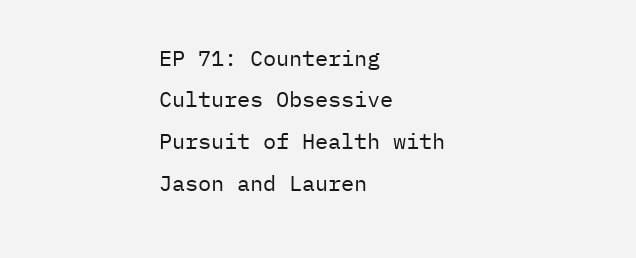EP 71: Countering Cultures Obsessive Pursuit of Health with Jason and Lauren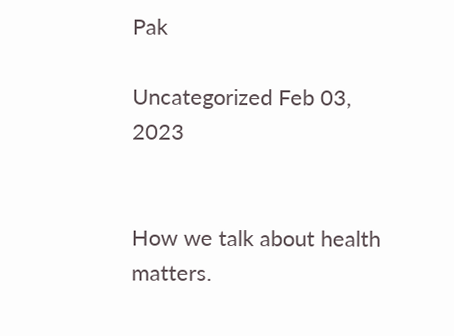Pak

Uncategorized Feb 03, 2023


How we talk about health matters.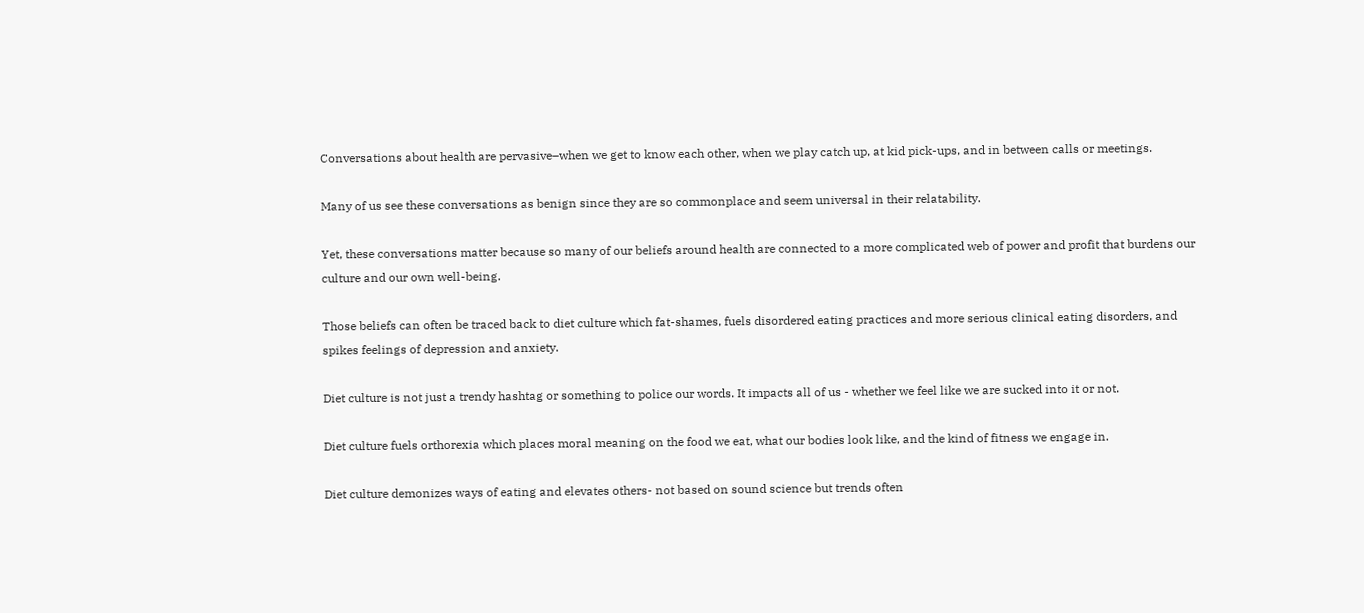Conversations about health are pervasive–when we get to know each other, when we play catch up, at kid pick-ups, and in between calls or meetings.

Many of us see these conversations as benign since they are so commonplace and seem universal in their relatability.

Yet, these conversations matter because so many of our beliefs around health are connected to a more complicated web of power and profit that burdens our culture and our own well-being.

Those beliefs can often be traced back to diet culture which fat-shames, fuels disordered eating practices and more serious clinical eating disorders, and spikes feelings of depression and anxiety.

Diet culture is not just a trendy hashtag or something to police our words. It impacts all of us - whether we feel like we are sucked into it or not.

Diet culture fuels orthorexia which places moral meaning on the food we eat, what our bodies look like, and the kind of fitness we engage in.

Diet culture demonizes ways of eating and elevates others- not based on sound science but trends often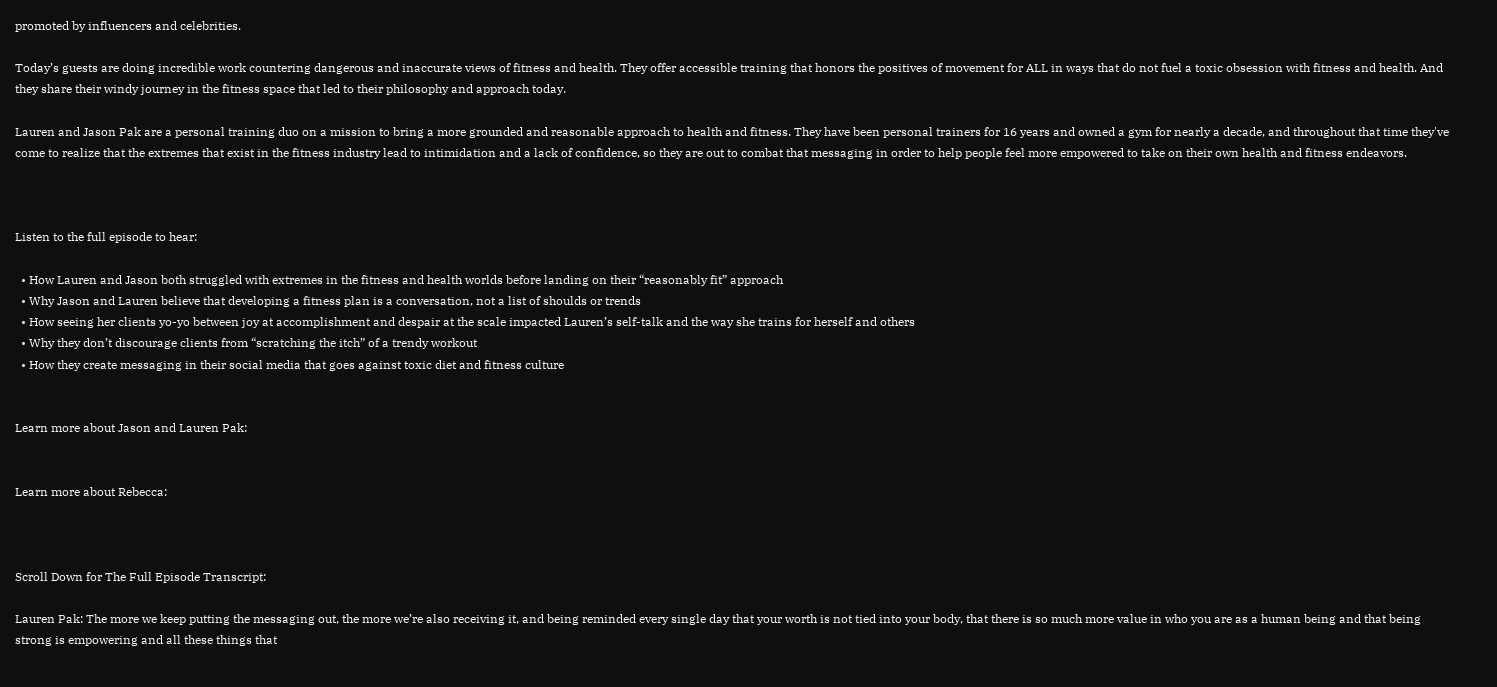promoted by influencers and celebrities.

Today’s guests are doing incredible work countering dangerous and inaccurate views of fitness and health. They offer accessible training that honors the positives of movement for ALL in ways that do not fuel a toxic obsession with fitness and health. And they share their windy journey in the fitness space that led to their philosophy and approach today.

Lauren and Jason Pak are a personal training duo on a mission to bring a more grounded and reasonable approach to health and fitness. They have been personal trainers for 16 years and owned a gym for nearly a decade, and throughout that time they've come to realize that the extremes that exist in the fitness industry lead to intimidation and a lack of confidence, so they are out to combat that messaging in order to help people feel more empowered to take on their own health and fitness endeavors.



Listen to the full episode to hear:

  • How Lauren and Jason both struggled with extremes in the fitness and health worlds before landing on their “reasonably fit” approach
  • Why Jason and Lauren believe that developing a fitness plan is a conversation, not a list of shoulds or trends
  • How seeing her clients yo-yo between joy at accomplishment and despair at the scale impacted Lauren’s self-talk and the way she trains for herself and others
  • Why they don’t discourage clients from “scratching the itch” of a trendy workout
  • How they create messaging in their social media that goes against toxic diet and fitness culture


Learn more about Jason and Lauren Pak:


Learn more about Rebecca:



Scroll Down for The Full Episode Transcript:

Lauren Pak: The more we keep putting the messaging out, the more we’re also receiving it, and being reminded every single day that your worth is not tied into your body, that there is so much more value in who you are as a human being and that being strong is empowering and all these things that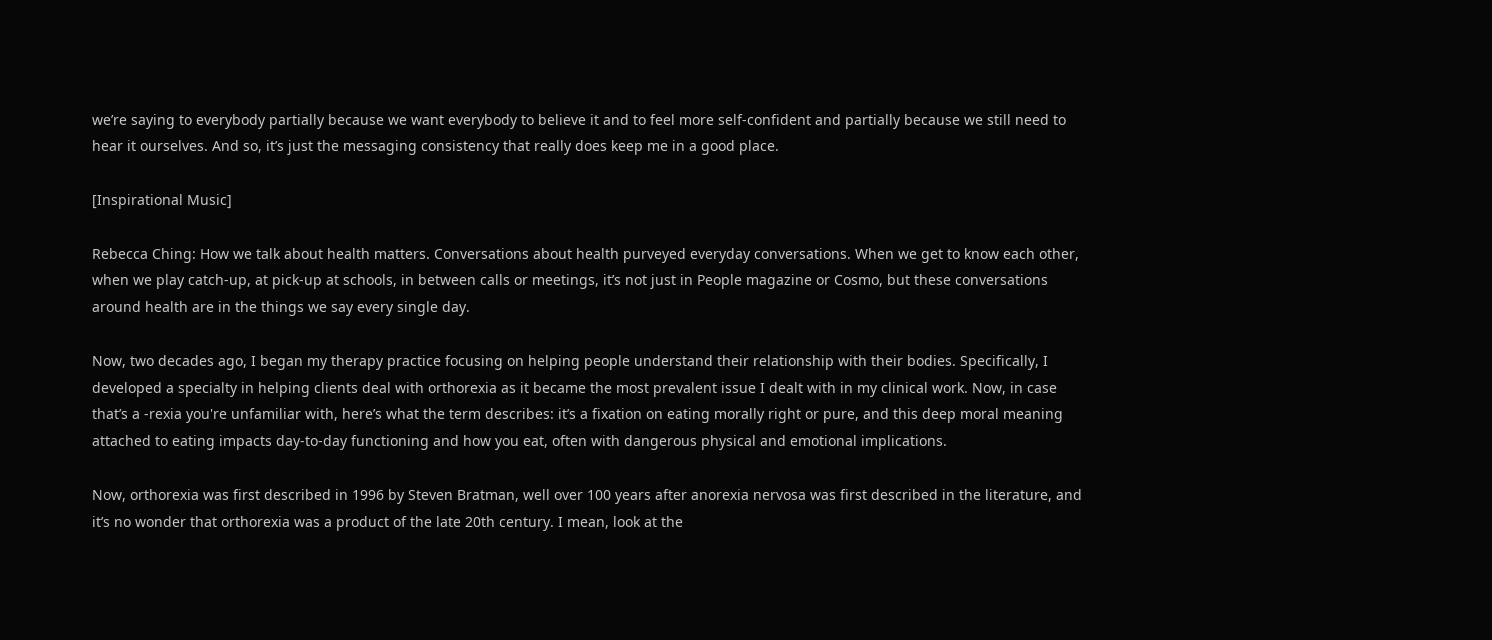we’re saying to everybody partially because we want everybody to believe it and to feel more self-confident and partially because we still need to hear it ourselves. And so, it’s just the messaging consistency that really does keep me in a good place.

[Inspirational Music]

Rebecca Ching: How we talk about health matters. Conversations about health purveyed everyday conversations. When we get to know each other, when we play catch-up, at pick-up at schools, in between calls or meetings, it’s not just in People magazine or Cosmo, but these conversations around health are in the things we say every single day.

Now, two decades ago, I began my therapy practice focusing on helping people understand their relationship with their bodies. Specifically, I developed a specialty in helping clients deal with orthorexia as it became the most prevalent issue I dealt with in my clinical work. Now, in case that’s a -rexia you're unfamiliar with, here’s what the term describes: it’s a fixation on eating morally right or pure, and this deep moral meaning attached to eating impacts day-to-day functioning and how you eat, often with dangerous physical and emotional implications.

Now, orthorexia was first described in 1996 by Steven Bratman, well over 100 years after anorexia nervosa was first described in the literature, and it’s no wonder that orthorexia was a product of the late 20th century. I mean, look at the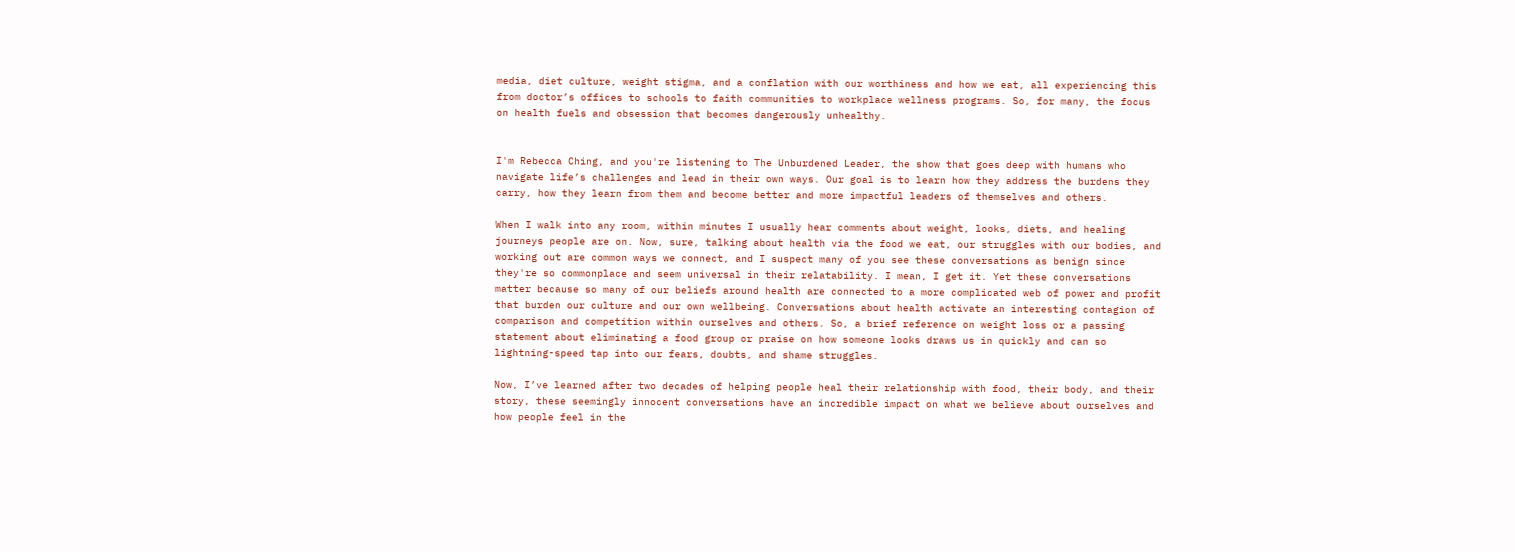media, diet culture, weight stigma, and a conflation with our worthiness and how we eat, all experiencing this from doctor’s offices to schools to faith communities to workplace wellness programs. So, for many, the focus on health fuels and obsession that becomes dangerously unhealthy.


I'm Rebecca Ching, and you're listening to The Unburdened Leader, the show that goes deep with humans who navigate life’s challenges and lead in their own ways. Our goal is to learn how they address the burdens they carry, how they learn from them and become better and more impactful leaders of themselves and others.

When I walk into any room, within minutes I usually hear comments about weight, looks, diets, and healing journeys people are on. Now, sure, talking about health via the food we eat, our struggles with our bodies, and working out are common ways we connect, and I suspect many of you see these conversations as benign since they're so commonplace and seem universal in their relatability. I mean, I get it. Yet these conversations matter because so many of our beliefs around health are connected to a more complicated web of power and profit that burden our culture and our own wellbeing. Conversations about health activate an interesting contagion of comparison and competition within ourselves and others. So, a brief reference on weight loss or a passing statement about eliminating a food group or praise on how someone looks draws us in quickly and can so lightning-speed tap into our fears, doubts, and shame struggles.

Now, I’ve learned after two decades of helping people heal their relationship with food, their body, and their story, these seemingly innocent conversations have an incredible impact on what we believe about ourselves and how people feel in the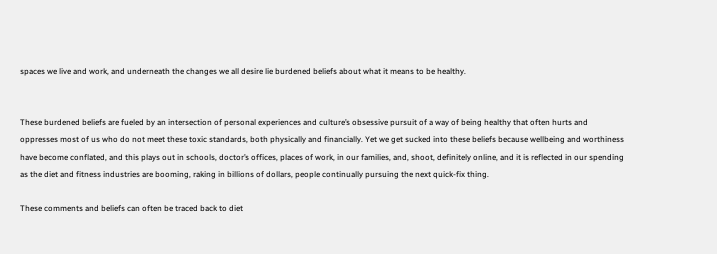spaces we live and work, and underneath the changes we all desire lie burdened beliefs about what it means to be healthy.


These burdened beliefs are fueled by an intersection of personal experiences and culture’s obsessive pursuit of a way of being healthy that often hurts and oppresses most of us who do not meet these toxic standards, both physically and financially. Yet we get sucked into these beliefs because wellbeing and worthiness have become conflated, and this plays out in schools, doctor’s offices, places of work, in our families, and, shoot, definitely online, and it is reflected in our spending as the diet and fitness industries are booming, raking in billions of dollars, people continually pursuing the next quick-fix thing.

These comments and beliefs can often be traced back to diet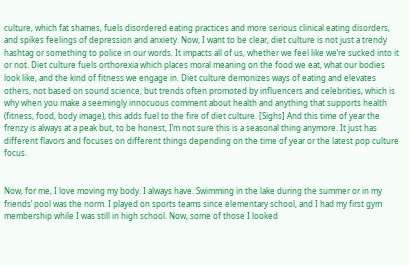culture, which fat shames, fuels disordered eating practices and more serious clinical eating disorders, and spikes feelings of depression and anxiety. Now, I want to be clear, diet culture is not just a trendy hashtag or something to police in our words. It impacts all of us, whether we feel like we’re sucked into it or not. Diet culture fuels orthorexia which places moral meaning on the food we eat, what our bodies look like, and the kind of fitness we engage in. Diet culture demonizes ways of eating and elevates others, not based on sound science, but trends often promoted by influencers and celebrities, which is why when you make a seemingly innocuous comment about health and anything that supports health (fitness, food, body image), this adds fuel to the fire of diet culture. [Sighs] And this time of year the frenzy is always at a peak but, to be honest, I’m not sure this is a seasonal thing anymore. It just has different flavors and focuses on different things depending on the time of year or the latest pop culture focus.


Now, for me, I love moving my body. I always have. Swimming in the lake during the summer or in my friends’ pool was the norm. I played on sports teams since elementary school, and I had my first gym membership while I was still in high school. Now, some of those I looked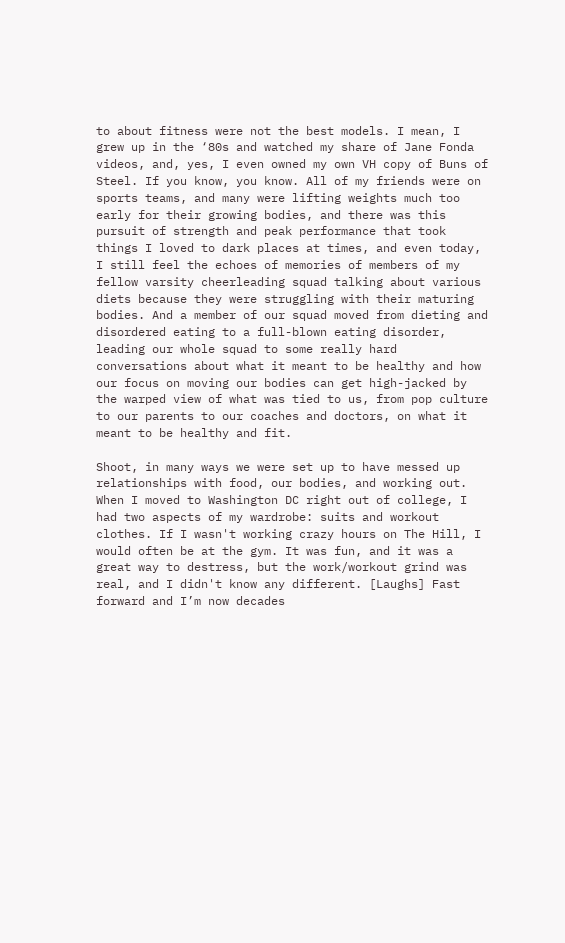to about fitness were not the best models. I mean, I grew up in the ‘80s and watched my share of Jane Fonda videos, and, yes, I even owned my own VH copy of Buns of Steel. If you know, you know. All of my friends were on sports teams, and many were lifting weights much too early for their growing bodies, and there was this pursuit of strength and peak performance that took things I loved to dark places at times, and even today, I still feel the echoes of memories of members of my fellow varsity cheerleading squad talking about various diets because they were struggling with their maturing bodies. And a member of our squad moved from dieting and disordered eating to a full-blown eating disorder, leading our whole squad to some really hard conversations about what it meant to be healthy and how our focus on moving our bodies can get high-jacked by the warped view of what was tied to us, from pop culture to our parents to our coaches and doctors, on what it meant to be healthy and fit.

Shoot, in many ways we were set up to have messed up relationships with food, our bodies, and working out. When I moved to Washington DC right out of college, I had two aspects of my wardrobe: suits and workout clothes. If I wasn't working crazy hours on The Hill, I would often be at the gym. It was fun, and it was a great way to destress, but the work/workout grind was real, and I didn't know any different. [Laughs] Fast forward and I’m now decades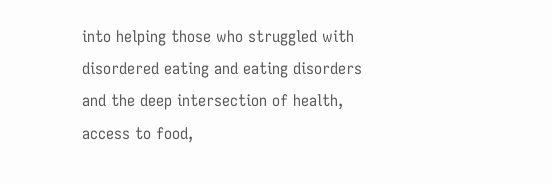into helping those who struggled with disordered eating and eating disorders and the deep intersection of health, access to food,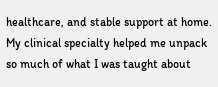healthcare, and stable support at home. My clinical specialty helped me unpack so much of what I was taught about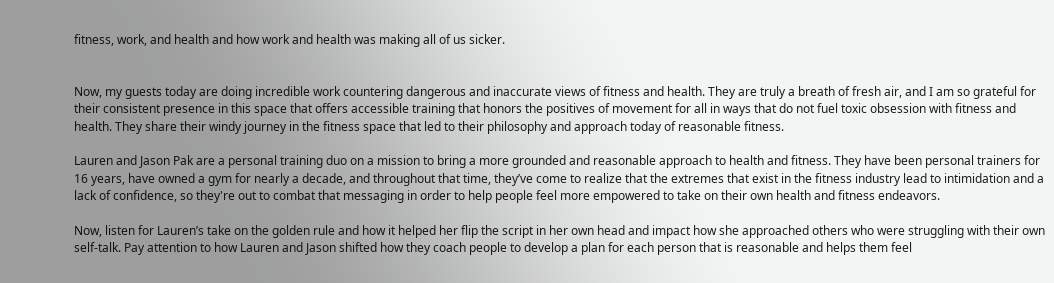fitness, work, and health and how work and health was making all of us sicker.


Now, my guests today are doing incredible work countering dangerous and inaccurate views of fitness and health. They are truly a breath of fresh air, and I am so grateful for their consistent presence in this space that offers accessible training that honors the positives of movement for all in ways that do not fuel toxic obsession with fitness and health. They share their windy journey in the fitness space that led to their philosophy and approach today of reasonable fitness.

Lauren and Jason Pak are a personal training duo on a mission to bring a more grounded and reasonable approach to health and fitness. They have been personal trainers for 16 years, have owned a gym for nearly a decade, and throughout that time, they’ve come to realize that the extremes that exist in the fitness industry lead to intimidation and a lack of confidence, so they're out to combat that messaging in order to help people feel more empowered to take on their own health and fitness endeavors.

Now, listen for Lauren’s take on the golden rule and how it helped her flip the script in her own head and impact how she approached others who were struggling with their own self-talk. Pay attention to how Lauren and Jason shifted how they coach people to develop a plan for each person that is reasonable and helps them feel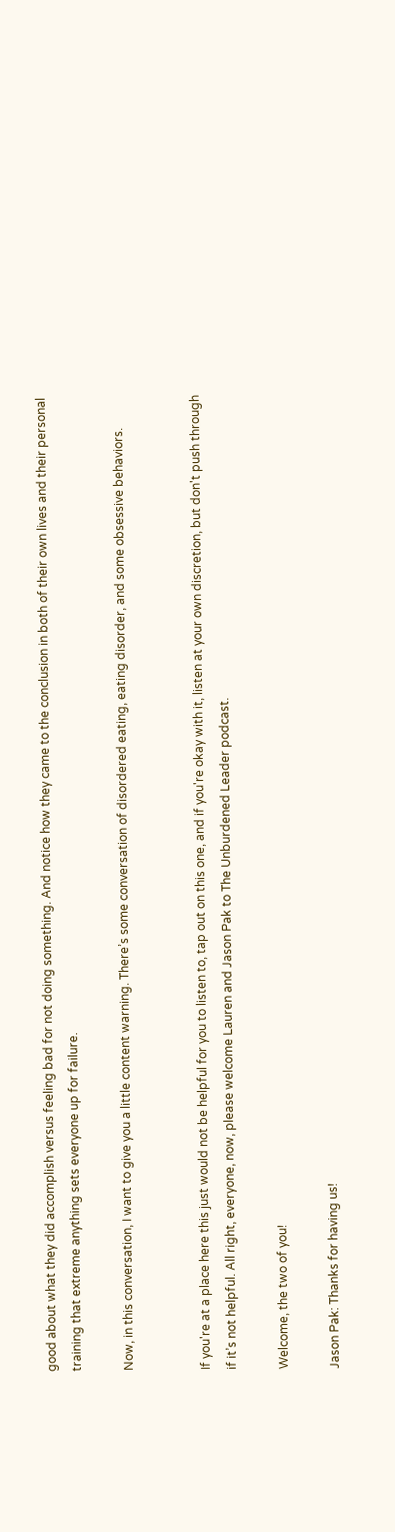good about what they did accomplish versus feeling bad for not doing something. And notice how they came to the conclusion in both of their own lives and their personal training that extreme anything sets everyone up for failure.

Now, in this conversation, I want to give you a little content warning. There’s some conversation of disordered eating, eating disorder, and some obsessive behaviors.


If you're at a place here this just would not be helpful for you to listen to, tap out on this one, and if you're okay with it, listen at your own discretion, but don't push through if it’s not helpful. All right, everyone, now, please welcome Lauren and Jason Pak to The Unburdened Leader podcast.

Welcome, the two of you!

Jason Pak: Thanks for having us!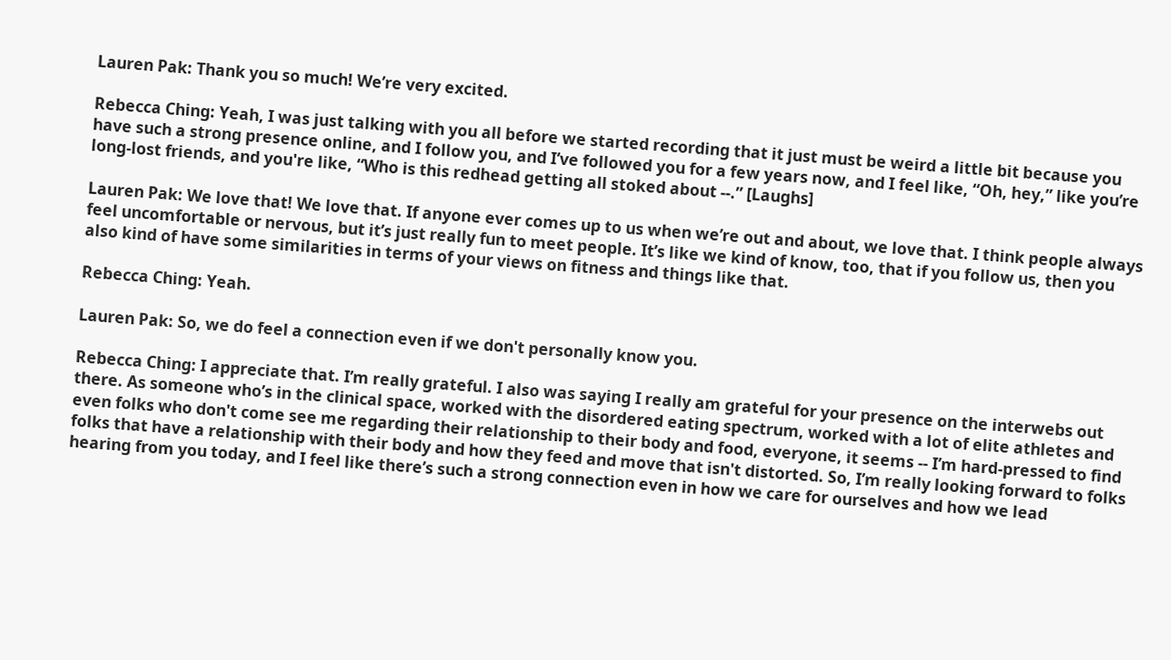Lauren Pak: Thank you so much! We’re very excited.

Rebecca Ching: Yeah, I was just talking with you all before we started recording that it just must be weird a little bit because you have such a strong presence online, and I follow you, and I’ve followed you for a few years now, and I feel like, “Oh, hey,” like you’re long-lost friends, and you're like, “Who is this redhead getting all stoked about --.” [Laughs]

Lauren Pak: We love that! We love that. If anyone ever comes up to us when we’re out and about, we love that. I think people always feel uncomfortable or nervous, but it’s just really fun to meet people. It’s like we kind of know, too, that if you follow us, then you also kind of have some similarities in terms of your views on fitness and things like that.

Rebecca Ching: Yeah.

Lauren Pak: So, we do feel a connection even if we don't personally know you.

Rebecca Ching: I appreciate that. I’m really grateful. I also was saying I really am grateful for your presence on the interwebs out there. As someone who’s in the clinical space, worked with the disordered eating spectrum, worked with a lot of elite athletes and even folks who don't come see me regarding their relationship to their body and food, everyone, it seems -- I’m hard-pressed to find folks that have a relationship with their body and how they feed and move that isn't distorted. So, I’m really looking forward to folks hearing from you today, and I feel like there’s such a strong connection even in how we care for ourselves and how we lead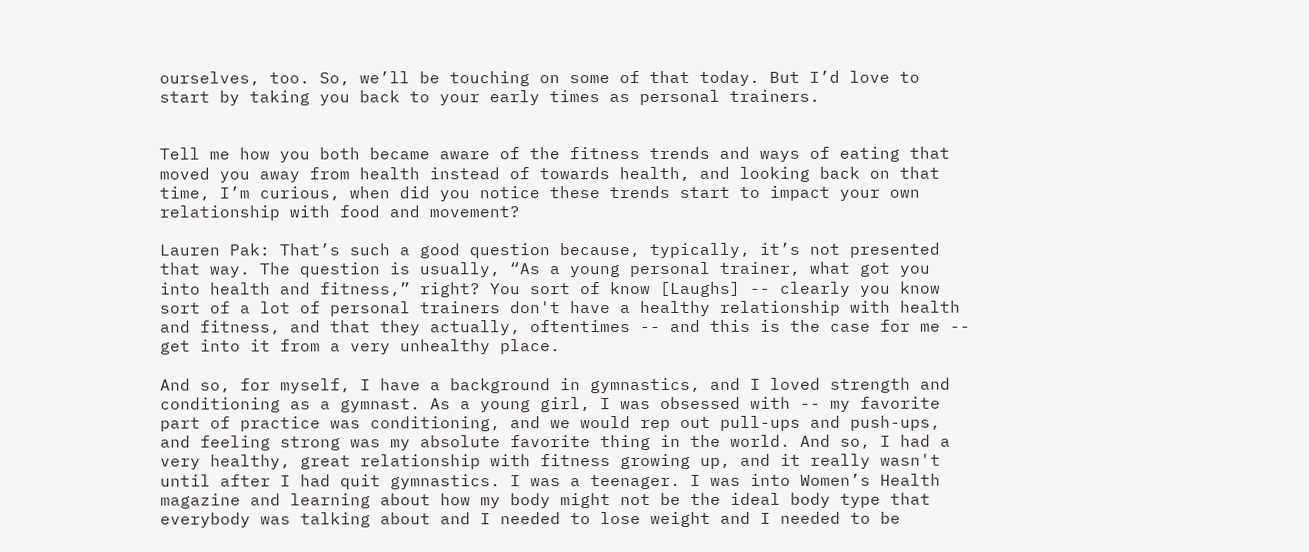ourselves, too. So, we’ll be touching on some of that today. But I’d love to start by taking you back to your early times as personal trainers.


Tell me how you both became aware of the fitness trends and ways of eating that moved you away from health instead of towards health, and looking back on that time, I’m curious, when did you notice these trends start to impact your own relationship with food and movement?

Lauren Pak: That’s such a good question because, typically, it’s not presented that way. The question is usually, “As a young personal trainer, what got you into health and fitness,” right? You sort of know [Laughs] -- clearly you know sort of a lot of personal trainers don't have a healthy relationship with health and fitness, and that they actually, oftentimes -- and this is the case for me -- get into it from a very unhealthy place.

And so, for myself, I have a background in gymnastics, and I loved strength and conditioning as a gymnast. As a young girl, I was obsessed with -- my favorite part of practice was conditioning, and we would rep out pull-ups and push-ups, and feeling strong was my absolute favorite thing in the world. And so, I had a very healthy, great relationship with fitness growing up, and it really wasn't until after I had quit gymnastics. I was a teenager. I was into Women’s Health magazine and learning about how my body might not be the ideal body type that everybody was talking about and I needed to lose weight and I needed to be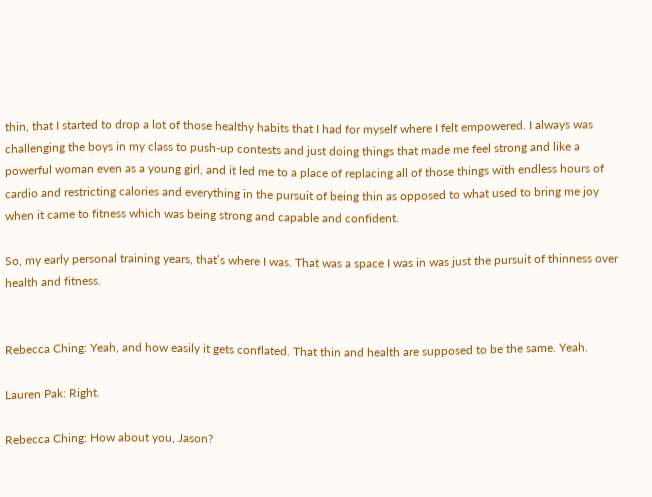thin, that I started to drop a lot of those healthy habits that I had for myself where I felt empowered. I always was challenging the boys in my class to push-up contests and just doing things that made me feel strong and like a powerful woman even as a young girl, and it led me to a place of replacing all of those things with endless hours of cardio and restricting calories and everything in the pursuit of being thin as opposed to what used to bring me joy when it came to fitness which was being strong and capable and confident.

So, my early personal training years, that’s where I was. That was a space I was in was just the pursuit of thinness over health and fitness.


Rebecca Ching: Yeah, and how easily it gets conflated. That thin and health are supposed to be the same. Yeah.

Lauren Pak: Right.

Rebecca Ching: How about you, Jason?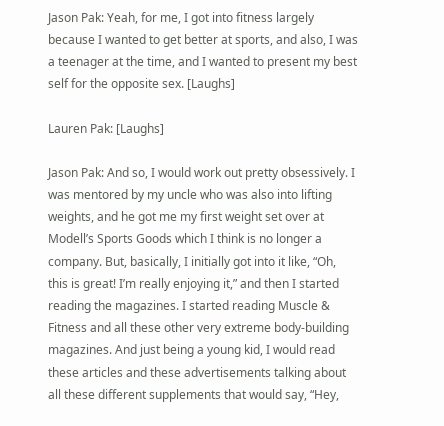Jason Pak: Yeah, for me, I got into fitness largely because I wanted to get better at sports, and also, I was a teenager at the time, and I wanted to present my best self for the opposite sex. [Laughs]

Lauren Pak: [Laughs]

Jason Pak: And so, I would work out pretty obsessively. I was mentored by my uncle who was also into lifting weights, and he got me my first weight set over at Modell’s Sports Goods which I think is no longer a company. But, basically, I initially got into it like, “Oh, this is great! I’m really enjoying it,” and then I started reading the magazines. I started reading Muscle & Fitness and all these other very extreme body-building magazines. And just being a young kid, I would read these articles and these advertisements talking about all these different supplements that would say, “Hey,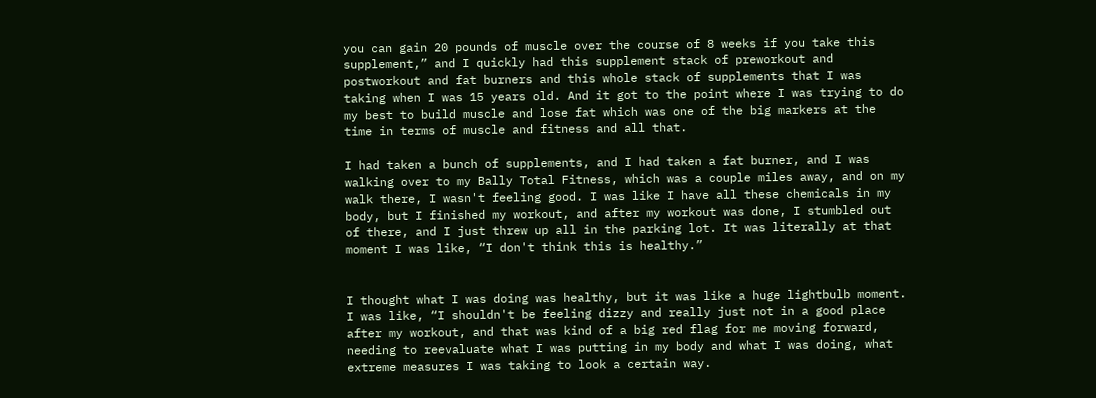you can gain 20 pounds of muscle over the course of 8 weeks if you take this supplement,” and I quickly had this supplement stack of preworkout and postworkout and fat burners and this whole stack of supplements that I was taking when I was 15 years old. And it got to the point where I was trying to do my best to build muscle and lose fat which was one of the big markers at the time in terms of muscle and fitness and all that.

I had taken a bunch of supplements, and I had taken a fat burner, and I was walking over to my Bally Total Fitness, which was a couple miles away, and on my walk there, I wasn't feeling good. I was like I have all these chemicals in my body, but I finished my workout, and after my workout was done, I stumbled out of there, and I just threw up all in the parking lot. It was literally at that moment I was like, “I don't think this is healthy.”


I thought what I was doing was healthy, but it was like a huge lightbulb moment. I was like, “I shouldn't be feeling dizzy and really just not in a good place after my workout, and that was kind of a big red flag for me moving forward, needing to reevaluate what I was putting in my body and what I was doing, what extreme measures I was taking to look a certain way.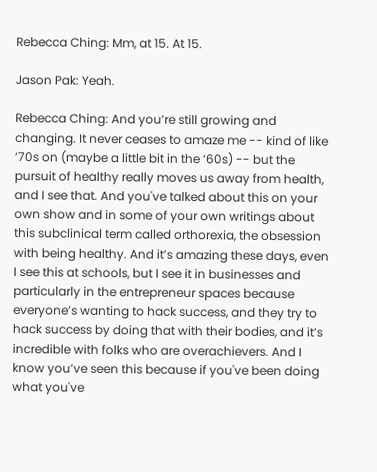Rebecca Ching: Mm, at 15. At 15.

Jason Pak: Yeah.

Rebecca Ching: And you’re still growing and changing. It never ceases to amaze me -- kind of like ‘70s on (maybe a little bit in the ‘60s) -- but the pursuit of healthy really moves us away from health, and I see that. And you've talked about this on your own show and in some of your own writings about this subclinical term called orthorexia, the obsession with being healthy. And it’s amazing these days, even I see this at schools, but I see it in businesses and particularly in the entrepreneur spaces because everyone’s wanting to hack success, and they try to hack success by doing that with their bodies, and it’s incredible with folks who are overachievers. And I know you’ve seen this because if you've been doing what you've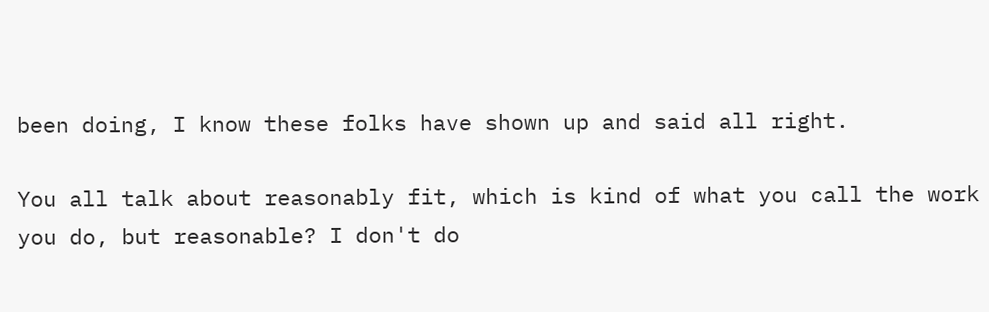been doing, I know these folks have shown up and said all right.

You all talk about reasonably fit, which is kind of what you call the work you do, but reasonable? I don't do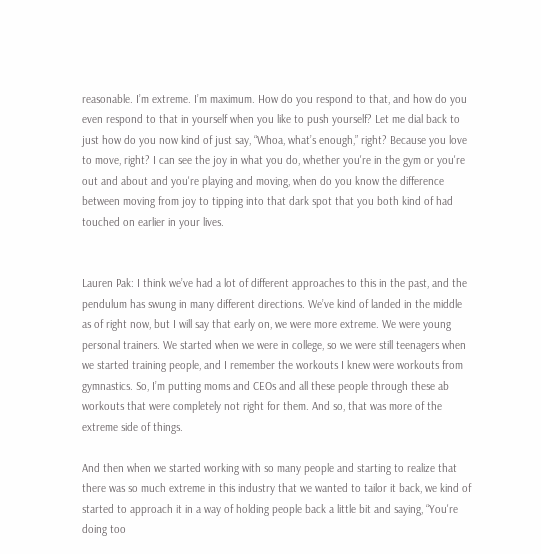reasonable. I’m extreme. I’m maximum. How do you respond to that, and how do you even respond to that in yourself when you like to push yourself? Let me dial back to just how do you now kind of just say, “Whoa, what’s enough,” right? Because you love to move, right? I can see the joy in what you do, whether you're in the gym or you're out and about and you're playing and moving, when do you know the difference between moving from joy to tipping into that dark spot that you both kind of had touched on earlier in your lives.


Lauren Pak: I think we’ve had a lot of different approaches to this in the past, and the pendulum has swung in many different directions. We’ve kind of landed in the middle as of right now, but I will say that early on, we were more extreme. We were young personal trainers. We started when we were in college, so we were still teenagers when we started training people, and I remember the workouts I knew were workouts from gymnastics. So, I’m putting moms and CEOs and all these people through these ab workouts that were completely not right for them. And so, that was more of the extreme side of things.

And then when we started working with so many people and starting to realize that there was so much extreme in this industry that we wanted to tailor it back, we kind of started to approach it in a way of holding people back a little bit and saying, “You're doing too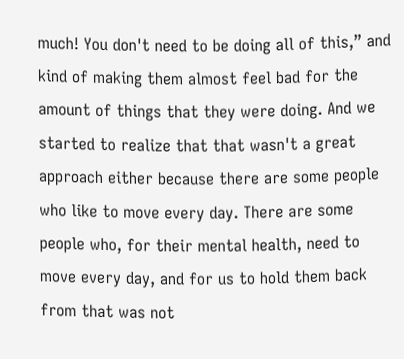much! You don't need to be doing all of this,” and kind of making them almost feel bad for the amount of things that they were doing. And we started to realize that that wasn't a great approach either because there are some people who like to move every day. There are some people who, for their mental health, need to move every day, and for us to hold them back from that was not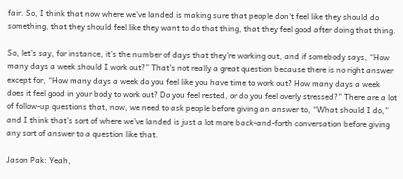fair. So, I think that now where we’ve landed is making sure that people don't feel like they should do something, that they should feel like they want to do that thing, that they feel good after doing that thing.

So, let’s say, for instance, it’s the number of days that they're working out, and if somebody says, “How many days a week should I work out?” That’s not really a great question because there is no right answer except for, “How many days a week do you feel like you have time to work out? How many days a week does it feel good in your body to work out? Do you feel rested, or do you feel overly stressed?” There are a lot of follow-up questions that, now, we need to ask people before giving an answer to, “What should I do,” and I think that’s sort of where we’ve landed is just a lot more back-and-forth conversation before giving any sort of answer to a question like that.

Jason Pak: Yeah,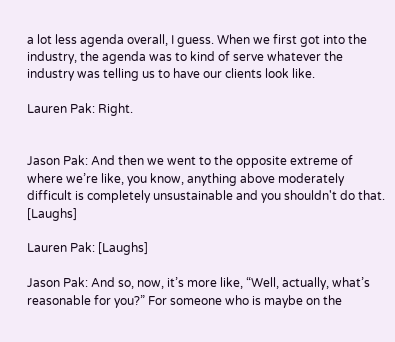a lot less agenda overall, I guess. When we first got into the industry, the agenda was to kind of serve whatever the industry was telling us to have our clients look like.

Lauren Pak: Right.


Jason Pak: And then we went to the opposite extreme of where we’re like, you know, anything above moderately difficult is completely unsustainable and you shouldn't do that. [Laughs]

Lauren Pak: [Laughs]

Jason Pak: And so, now, it’s more like, “Well, actually, what’s reasonable for you?” For someone who is maybe on the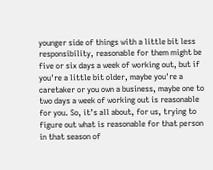younger side of things with a little bit less responsibility, reasonable for them might be five or six days a week of working out, but if you're a little bit older, maybe you're a caretaker or you own a business, maybe one to two days a week of working out is reasonable for you. So, it’s all about, for us, trying to figure out what is reasonable for that person in that season of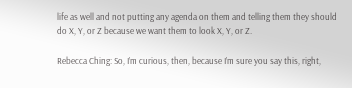life as well and not putting any agenda on them and telling them they should do X, Y, or Z because we want them to look X, Y, or Z.

Rebecca Ching: So, I’m curious, then, because I’m sure you say this, right,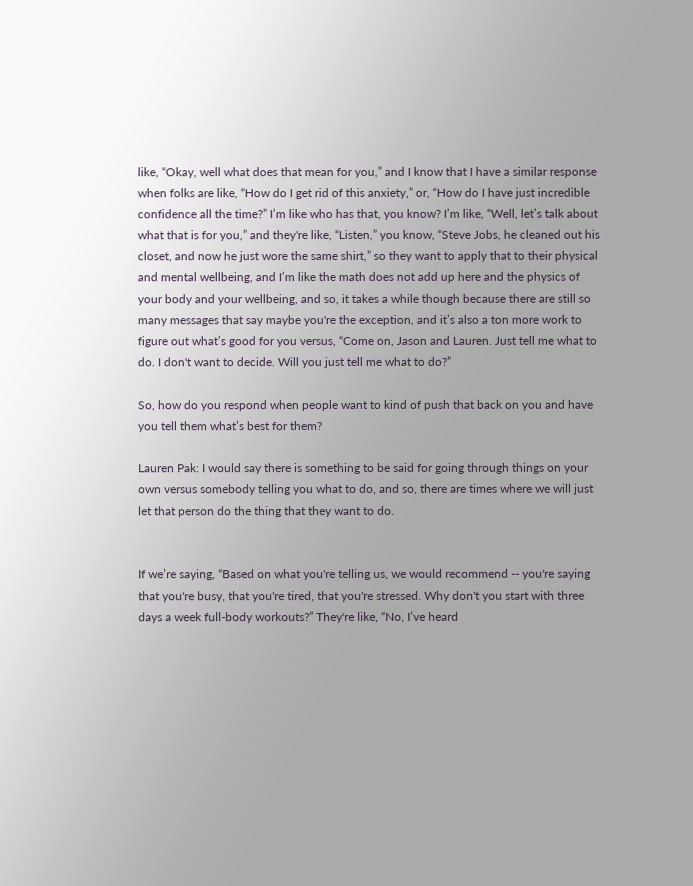like, “Okay, well what does that mean for you,” and I know that I have a similar response when folks are like, “How do I get rid of this anxiety,” or, “How do I have just incredible confidence all the time?” I’m like who has that, you know? I’m like, “Well, let’s talk about what that is for you,” and they're like, “Listen,” you know, “Steve Jobs, he cleaned out his closet, and now he just wore the same shirt,” so they want to apply that to their physical and mental wellbeing, and I’m like the math does not add up here and the physics of your body and your wellbeing, and so, it takes a while though because there are still so many messages that say maybe you're the exception, and it’s also a ton more work to figure out what’s good for you versus, “Come on, Jason and Lauren. Just tell me what to do. I don't want to decide. Will you just tell me what to do?”

So, how do you respond when people want to kind of push that back on you and have you tell them what’s best for them?

Lauren Pak: I would say there is something to be said for going through things on your own versus somebody telling you what to do, and so, there are times where we will just let that person do the thing that they want to do.


If we’re saying, “Based on what you're telling us, we would recommend -- you're saying that you're busy, that you're tired, that you're stressed. Why don't you start with three days a week full-body workouts?” They're like, “No, I’ve heard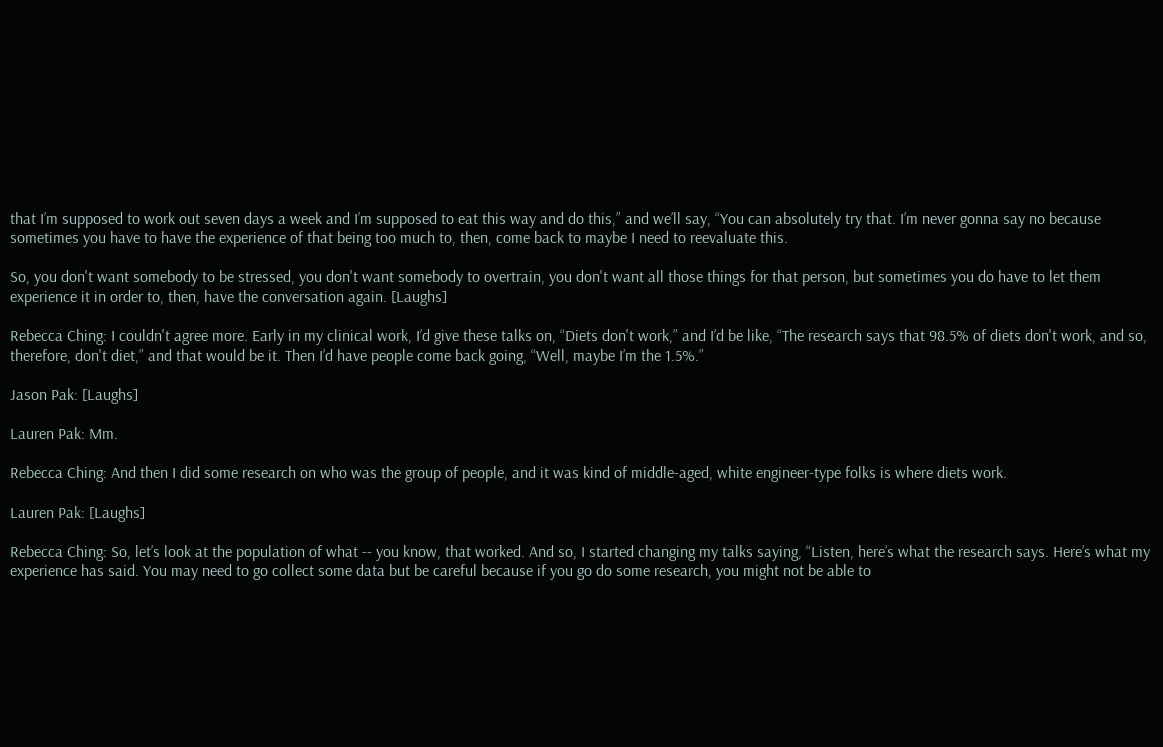that I’m supposed to work out seven days a week and I’m supposed to eat this way and do this,” and we’ll say, “You can absolutely try that. I’m never gonna say no because sometimes you have to have the experience of that being too much to, then, come back to maybe I need to reevaluate this.

So, you don't want somebody to be stressed, you don't want somebody to overtrain, you don't want all those things for that person, but sometimes you do have to let them experience it in order to, then, have the conversation again. [Laughs]

Rebecca Ching: I couldn't agree more. Early in my clinical work, I’d give these talks on, “Diets don't work,” and I’d be like, “The research says that 98.5% of diets don't work, and so, therefore, don't diet,” and that would be it. Then I’d have people come back going, “Well, maybe I’m the 1.5%.”

Jason Pak: [Laughs]

Lauren Pak: Mm.

Rebecca Ching: And then I did some research on who was the group of people, and it was kind of middle-aged, white engineer-type folks is where diets work.

Lauren Pak: [Laughs]

Rebecca Ching: So, let’s look at the population of what -- you know, that worked. And so, I started changing my talks saying, “Listen, here’s what the research says. Here’s what my experience has said. You may need to go collect some data but be careful because if you go do some research, you might not be able to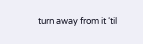turn away from it ‘til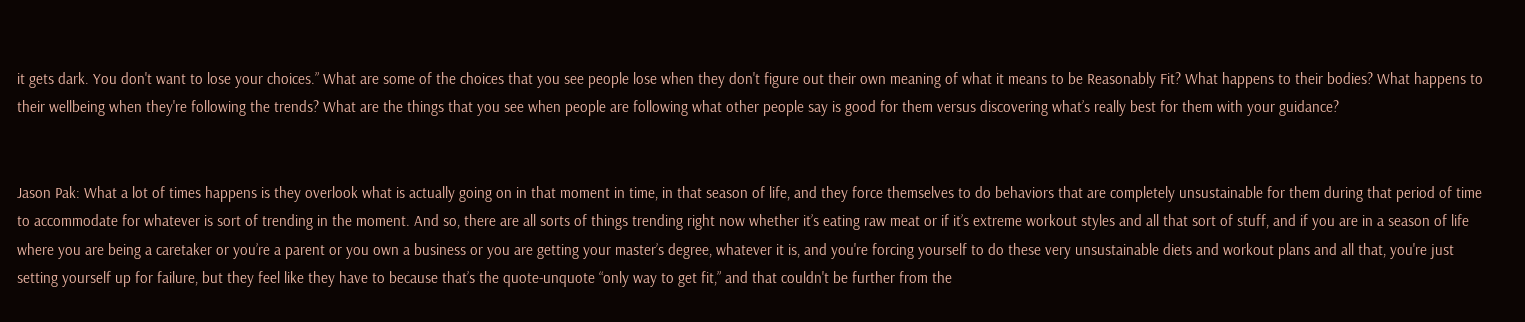it gets dark. You don't want to lose your choices.” What are some of the choices that you see people lose when they don't figure out their own meaning of what it means to be Reasonably Fit? What happens to their bodies? What happens to their wellbeing when they're following the trends? What are the things that you see when people are following what other people say is good for them versus discovering what’s really best for them with your guidance?


Jason Pak: What a lot of times happens is they overlook what is actually going on in that moment in time, in that season of life, and they force themselves to do behaviors that are completely unsustainable for them during that period of time to accommodate for whatever is sort of trending in the moment. And so, there are all sorts of things trending right now whether it’s eating raw meat or if it’s extreme workout styles and all that sort of stuff, and if you are in a season of life where you are being a caretaker or you’re a parent or you own a business or you are getting your master’s degree, whatever it is, and you're forcing yourself to do these very unsustainable diets and workout plans and all that, you're just setting yourself up for failure, but they feel like they have to because that’s the quote-unquote “only way to get fit,” and that couldn't be further from the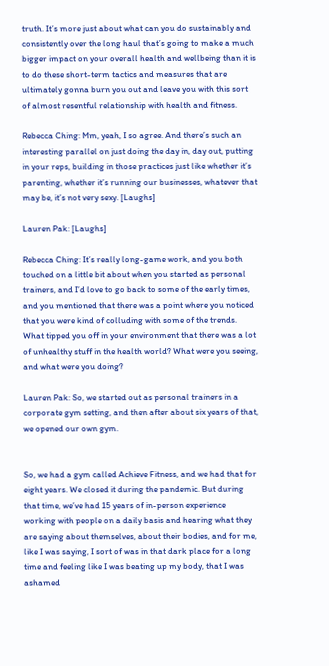truth. It’s more just about what can you do sustainably and consistently over the long haul that’s going to make a much bigger impact on your overall health and wellbeing than it is to do these short-term tactics and measures that are ultimately gonna burn you out and leave you with this sort of almost resentful relationship with health and fitness.

Rebecca Ching: Mm, yeah, I so agree. And there’s such an interesting parallel on just doing the day in, day out, putting in your reps, building in those practices just like whether it’s parenting, whether it’s running our businesses, whatever that may be, it’s not very sexy. [Laughs]

Lauren Pak: [Laughs]

Rebecca Ching: It’s really long-game work, and you both touched on a little bit about when you started as personal trainers, and I’d love to go back to some of the early times, and you mentioned that there was a point where you noticed that you were kind of colluding with some of the trends. What tipped you off in your environment that there was a lot of unhealthy stuff in the health world? What were you seeing, and what were you doing?

Lauren Pak: So, we started out as personal trainers in a corporate gym setting, and then after about six years of that, we opened our own gym.


So, we had a gym called Achieve Fitness, and we had that for eight years. We closed it during the pandemic. But during that time, we’ve had 15 years of in-person experience working with people on a daily basis and hearing what they are saying about themselves, about their bodies, and for me, like I was saying, I sort of was in that dark place for a long time and feeling like I was beating up my body, that I was ashamed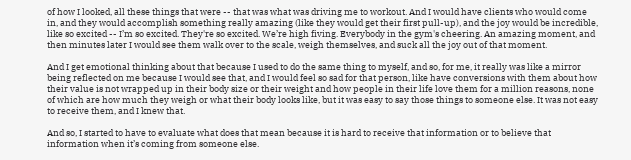of how I looked, all these things that were -- that was what was driving me to workout. And I would have clients who would come in, and they would accomplish something really amazing (like they would get their first pull-up), and the joy would be incredible, like so excited -- I’m so excited. They're so excited. We’re high fiving. Everybody in the gym's cheering. An amazing moment, and then minutes later I would see them walk over to the scale, weigh themselves, and suck all the joy out of that moment.

And I get emotional thinking about that because I used to do the same thing to myself, and so, for me, it really was like a mirror being reflected on me because I would see that, and I would feel so sad for that person, like have conversions with them about how their value is not wrapped up in their body size or their weight and how people in their life love them for a million reasons, none of which are how much they weigh or what their body looks like, but it was easy to say those things to someone else. It was not easy to receive them, and I knew that.

And so, I started to have to evaluate what does that mean because it is hard to receive that information or to believe that information when it’s coming from someone else.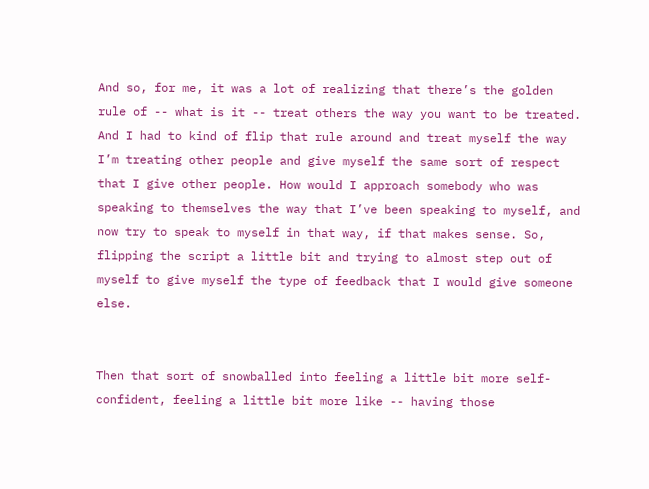And so, for me, it was a lot of realizing that there’s the golden rule of -- what is it -- treat others the way you want to be treated. And I had to kind of flip that rule around and treat myself the way I’m treating other people and give myself the same sort of respect that I give other people. How would I approach somebody who was speaking to themselves the way that I’ve been speaking to myself, and now try to speak to myself in that way, if that makes sense. So, flipping the script a little bit and trying to almost step out of myself to give myself the type of feedback that I would give someone else.


Then that sort of snowballed into feeling a little bit more self-confident, feeling a little bit more like -- having those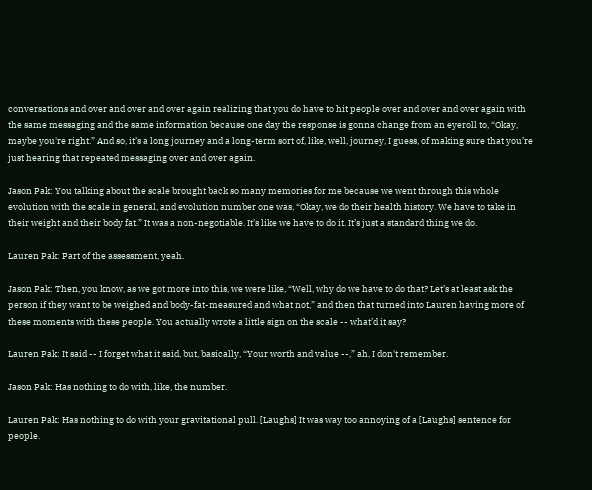conversations and over and over and over again realizing that you do have to hit people over and over and over again with the same messaging and the same information because one day the response is gonna change from an eyeroll to, “Okay, maybe you're right.” And so, it’s a long journey and a long-term sort of, like, well, journey, I guess, of making sure that you’re just hearing that repeated messaging over and over again.

Jason Pak: You talking about the scale brought back so many memories for me because we went through this whole evolution with the scale in general, and evolution number one was, “Okay, we do their health history. We have to take in their weight and their body fat.” It was a non-negotiable. It’s like we have to do it. It’s just a standard thing we do.

Lauren Pak: Part of the assessment, yeah.

Jason Pak: Then, you know, as we got more into this, we were like, “Well, why do we have to do that? Let’s at least ask the person if they want to be weighed and body-fat-measured and what not,” and then that turned into Lauren having more of these moments with these people. You actually wrote a little sign on the scale -- what’d it say?

Lauren Pak: It said -- I forget what it said, but, basically, “Your worth and value --,” ah, I don't remember.

Jason Pak: Has nothing to do with, like, the number.

Lauren Pak: Has nothing to do with your gravitational pull. [Laughs] It was way too annoying of a [Laughs] sentence for people.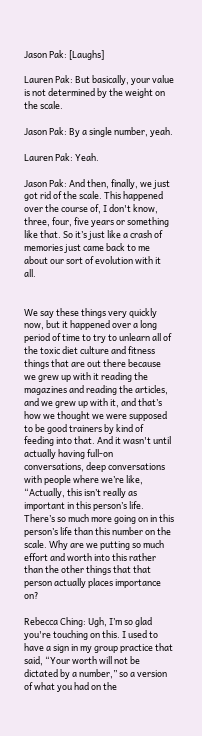Jason Pak: [Laughs]

Lauren Pak: But basically, your value is not determined by the weight on the scale.

Jason Pak: By a single number, yeah.

Lauren Pak: Yeah.

Jason Pak: And then, finally, we just got rid of the scale. This happened over the course of, I don't know, three, four, five years or something like that. So it’s just like a crash of memories just came back to me about our sort of evolution with it all.


We say these things very quickly now, but it happened over a long period of time to try to unlearn all of the toxic diet culture and fitness things that are out there because we grew up with it reading the magazines and reading the articles, and we grew up with it, and that’s how we thought we were supposed to be good trainers by kind of feeding into that. And it wasn't until actually having full-on conversations, deep conversations with people where we’re like, “Actually, this isn’t really as important in this person’s life. There’s so much more going on in this person’s life than this number on the scale. Why are we putting so much effort and worth into this rather than the other things that that person actually places importance on?

Rebecca Ching: Ugh, I’m so glad you're touching on this. I used to have a sign in my group practice that said, “Your worth will not be dictated by a number,” so a version of what you had on the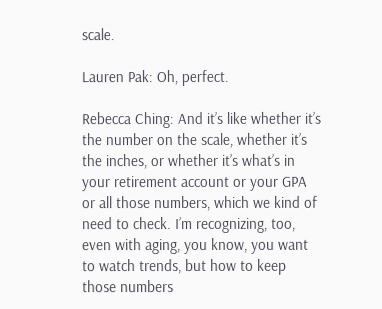scale.

Lauren Pak: Oh, perfect.

Rebecca Ching: And it’s like whether it’s the number on the scale, whether it’s the inches, or whether it’s what’s in your retirement account or your GPA or all those numbers, which we kind of need to check. I’m recognizing, too, even with aging, you know, you want to watch trends, but how to keep those numbers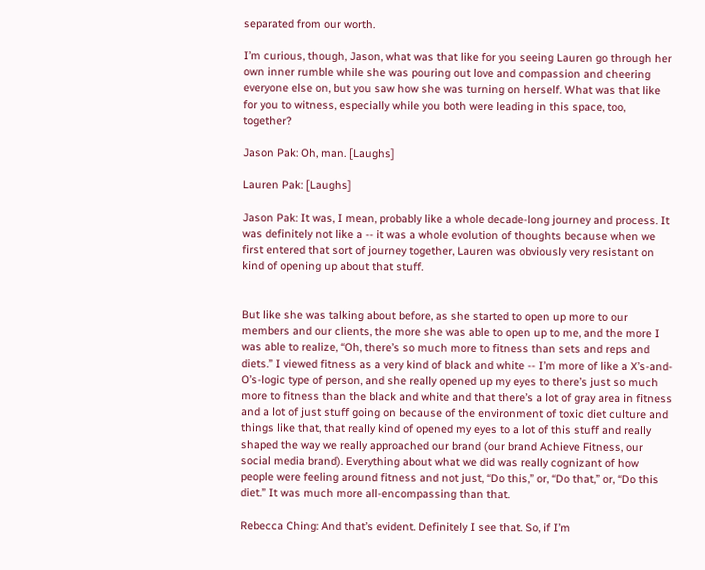separated from our worth.

I’m curious, though, Jason, what was that like for you seeing Lauren go through her own inner rumble while she was pouring out love and compassion and cheering everyone else on, but you saw how she was turning on herself. What was that like for you to witness, especially while you both were leading in this space, too, together?

Jason Pak: Oh, man. [Laughs]

Lauren Pak: [Laughs]

Jason Pak: It was, I mean, probably like a whole decade-long journey and process. It was definitely not like a -- it was a whole evolution of thoughts because when we first entered that sort of journey together, Lauren was obviously very resistant on kind of opening up about that stuff.


But like she was talking about before, as she started to open up more to our members and our clients, the more she was able to open up to me, and the more I was able to realize, “Oh, there’s so much more to fitness than sets and reps and diets.” I viewed fitness as a very kind of black and white -- I’m more of like a X’s-and-O’s-logic type of person, and she really opened up my eyes to there’s just so much more to fitness than the black and white and that there’s a lot of gray area in fitness and a lot of just stuff going on because of the environment of toxic diet culture and things like that, that really kind of opened my eyes to a lot of this stuff and really shaped the way we really approached our brand (our brand Achieve Fitness, our social media brand). Everything about what we did was really cognizant of how people were feeling around fitness and not just, “Do this,” or, “Do that,” or, “Do this diet.” It was much more all-encompassing than that.

Rebecca Ching: And that’s evident. Definitely I see that. So, if I’m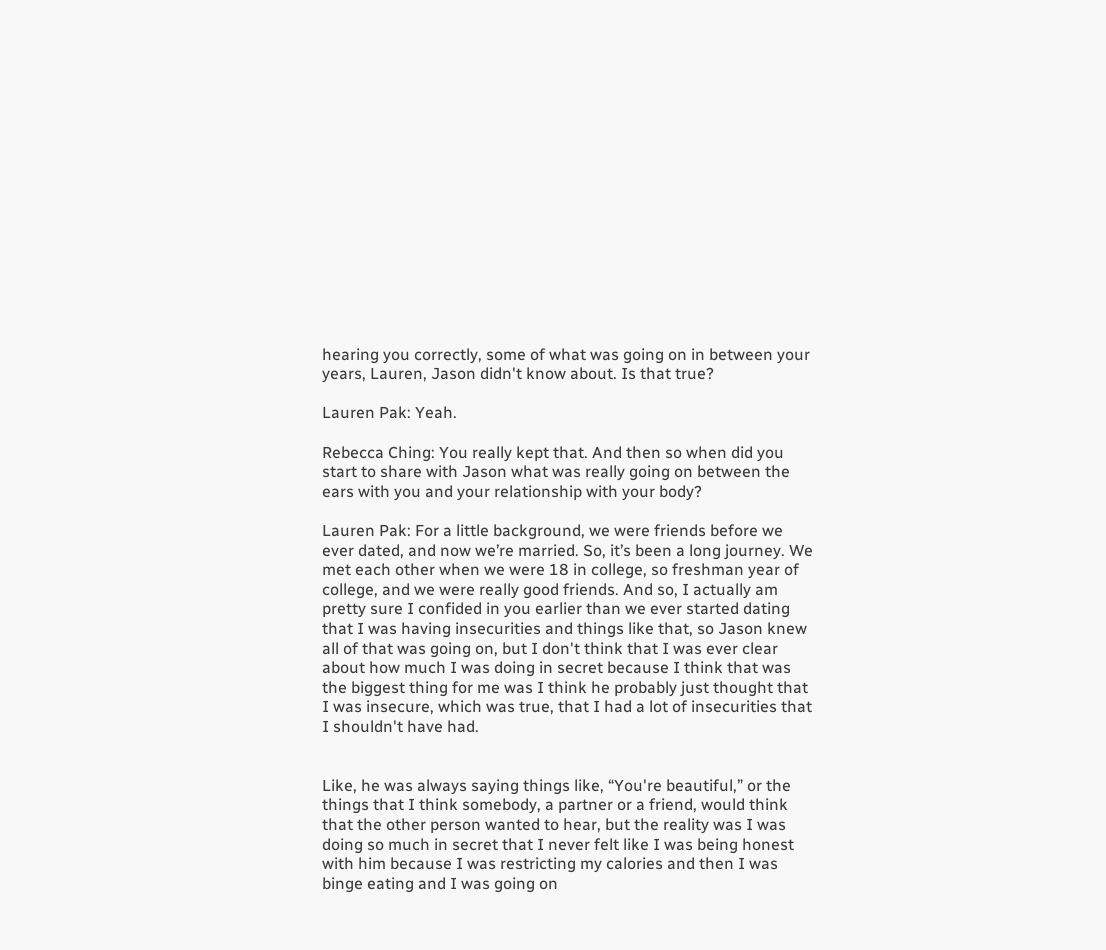hearing you correctly, some of what was going on in between your years, Lauren, Jason didn't know about. Is that true?

Lauren Pak: Yeah.

Rebecca Ching: You really kept that. And then so when did you start to share with Jason what was really going on between the ears with you and your relationship with your body?

Lauren Pak: For a little background, we were friends before we ever dated, and now we’re married. So, it’s been a long journey. We met each other when we were 18 in college, so freshman year of college, and we were really good friends. And so, I actually am pretty sure I confided in you earlier than we ever started dating that I was having insecurities and things like that, so Jason knew all of that was going on, but I don't think that I was ever clear about how much I was doing in secret because I think that was the biggest thing for me was I think he probably just thought that I was insecure, which was true, that I had a lot of insecurities that I shouldn't have had.


Like, he was always saying things like, “You're beautiful,” or the things that I think somebody, a partner or a friend, would think that the other person wanted to hear, but the reality was I was doing so much in secret that I never felt like I was being honest with him because I was restricting my calories and then I was binge eating and I was going on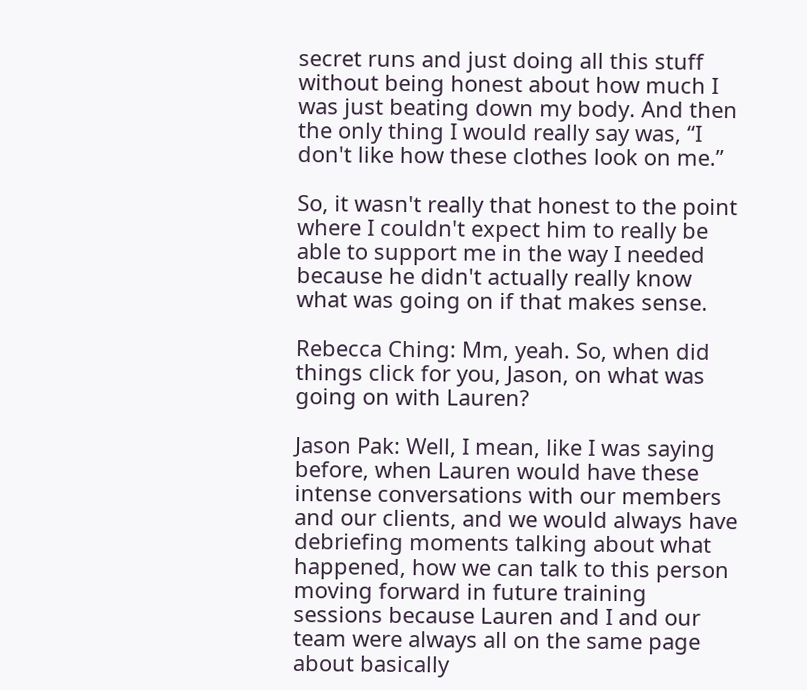secret runs and just doing all this stuff without being honest about how much I was just beating down my body. And then the only thing I would really say was, “I don't like how these clothes look on me.”

So, it wasn't really that honest to the point where I couldn't expect him to really be able to support me in the way I needed because he didn't actually really know what was going on if that makes sense.

Rebecca Ching: Mm, yeah. So, when did things click for you, Jason, on what was going on with Lauren?

Jason Pak: Well, I mean, like I was saying before, when Lauren would have these intense conversations with our members and our clients, and we would always have debriefing moments talking about what happened, how we can talk to this person moving forward in future training sessions because Lauren and I and our team were always all on the same page about basically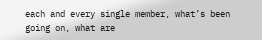each and every single member, what’s been going on, what are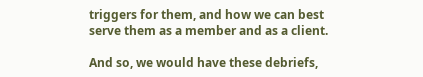triggers for them, and how we can best serve them as a member and as a client.

And so, we would have these debriefs,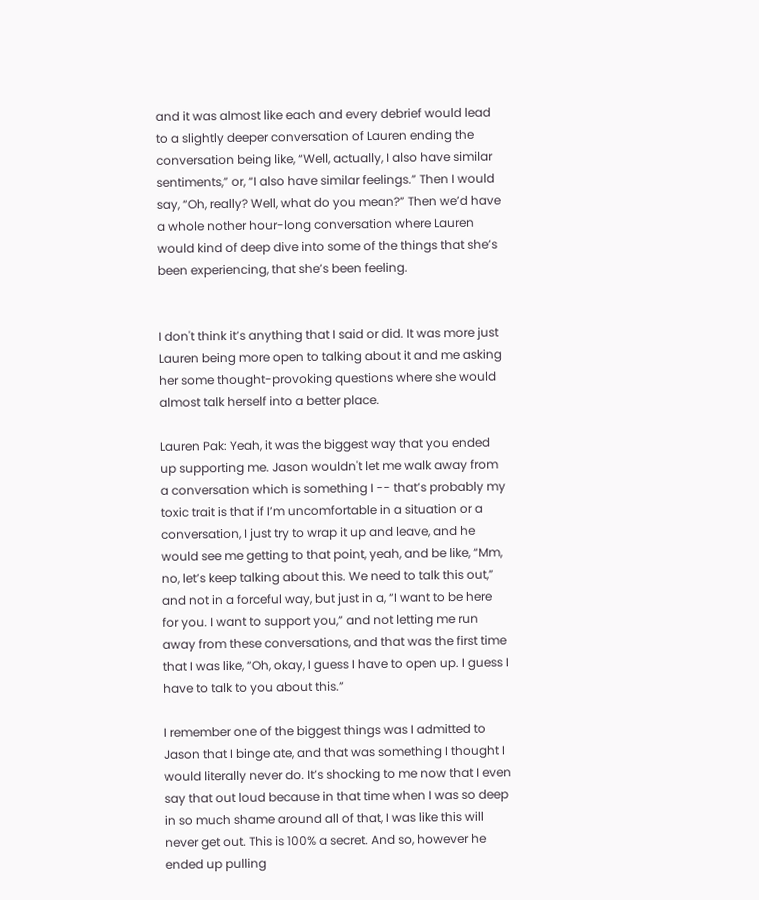and it was almost like each and every debrief would lead to a slightly deeper conversation of Lauren ending the conversation being like, “Well, actually, I also have similar sentiments,” or, “I also have similar feelings.” Then I would say, “Oh, really? Well, what do you mean?” Then we’d have a whole nother hour-long conversation where Lauren would kind of deep dive into some of the things that she’s been experiencing, that she’s been feeling.


I don't think it’s anything that I said or did. It was more just Lauren being more open to talking about it and me asking her some thought-provoking questions where she would almost talk herself into a better place.

Lauren Pak: Yeah, it was the biggest way that you ended up supporting me. Jason wouldn't let me walk away from a conversation which is something I -- that’s probably my toxic trait is that if I’m uncomfortable in a situation or a conversation, I just try to wrap it up and leave, and he would see me getting to that point, yeah, and be like, “Mm, no, let’s keep talking about this. We need to talk this out,” and not in a forceful way, but just in a, “I want to be here for you. I want to support you,” and not letting me run away from these conversations, and that was the first time that I was like, “Oh, okay, I guess I have to open up. I guess I have to talk to you about this.”

I remember one of the biggest things was I admitted to Jason that I binge ate, and that was something I thought I would literally never do. It’s shocking to me now that I even say that out loud because in that time when I was so deep in so much shame around all of that, I was like this will never get out. This is 100% a secret. And so, however he ended up pulling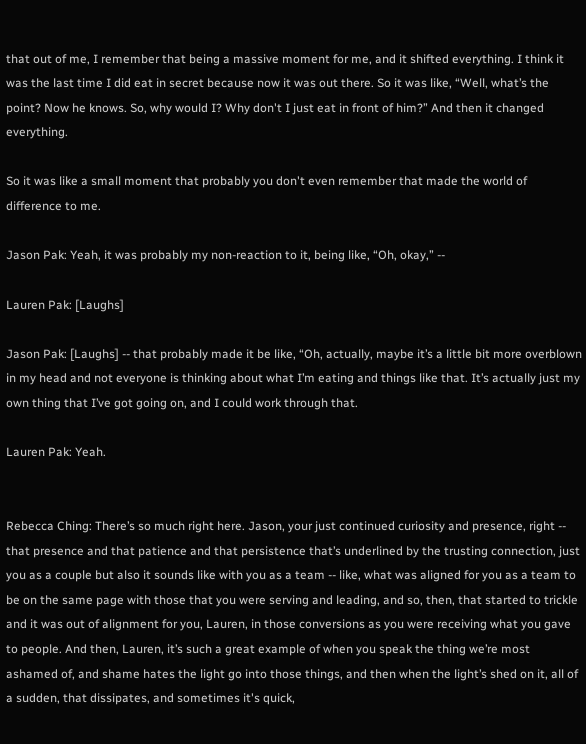that out of me, I remember that being a massive moment for me, and it shifted everything. I think it was the last time I did eat in secret because now it was out there. So it was like, “Well, what’s the point? Now he knows. So, why would I? Why don't I just eat in front of him?” And then it changed everything.

So it was like a small moment that probably you don't even remember that made the world of difference to me.

Jason Pak: Yeah, it was probably my non-reaction to it, being like, “Oh, okay,” --

Lauren Pak: [Laughs]

Jason Pak: [Laughs] -- that probably made it be like, “Oh, actually, maybe it’s a little bit more overblown in my head and not everyone is thinking about what I’m eating and things like that. It’s actually just my own thing that I’ve got going on, and I could work through that.

Lauren Pak: Yeah.


Rebecca Ching: There’s so much right here. Jason, your just continued curiosity and presence, right -- that presence and that patience and that persistence that’s underlined by the trusting connection, just you as a couple but also it sounds like with you as a team -- like, what was aligned for you as a team to be on the same page with those that you were serving and leading, and so, then, that started to trickle and it was out of alignment for you, Lauren, in those conversions as you were receiving what you gave to people. And then, Lauren, it’s such a great example of when you speak the thing we’re most ashamed of, and shame hates the light go into those things, and then when the light’s shed on it, all of a sudden, that dissipates, and sometimes it's quick,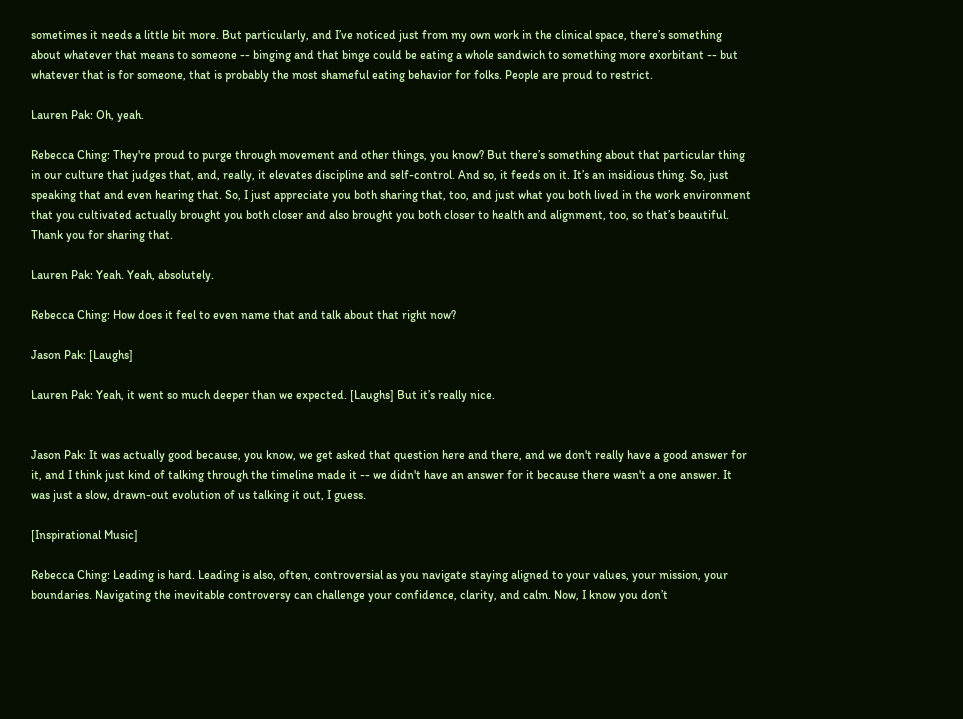sometimes it needs a little bit more. But particularly, and I’ve noticed just from my own work in the clinical space, there’s something about whatever that means to someone -- binging and that binge could be eating a whole sandwich to something more exorbitant -- but whatever that is for someone, that is probably the most shameful eating behavior for folks. People are proud to restrict.

Lauren Pak: Oh, yeah.

Rebecca Ching: They're proud to purge through movement and other things, you know? But there’s something about that particular thing in our culture that judges that, and, really, it elevates discipline and self-control. And so, it feeds on it. It’s an insidious thing. So, just speaking that and even hearing that. So, I just appreciate you both sharing that, too, and just what you both lived in the work environment that you cultivated actually brought you both closer and also brought you both closer to health and alignment, too, so that’s beautiful. Thank you for sharing that.

Lauren Pak: Yeah. Yeah, absolutely.

Rebecca Ching: How does it feel to even name that and talk about that right now?

Jason Pak: [Laughs]

Lauren Pak: Yeah, it went so much deeper than we expected. [Laughs] But it’s really nice.


Jason Pak: It was actually good because, you know, we get asked that question here and there, and we don't really have a good answer for it, and I think just kind of talking through the timeline made it -- we didn't have an answer for it because there wasn't a one answer. It was just a slow, drawn-out evolution of us talking it out, I guess.

[Inspirational Music]

Rebecca Ching: Leading is hard. Leading is also, often, controversial as you navigate staying aligned to your values, your mission, your boundaries. Navigating the inevitable controversy can challenge your confidence, clarity, and calm. Now, I know you don’t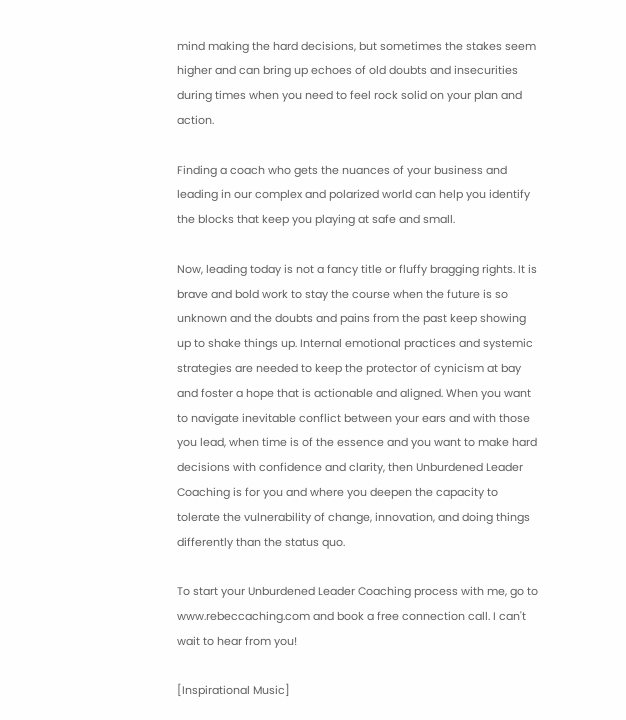mind making the hard decisions, but sometimes the stakes seem higher and can bring up echoes of old doubts and insecurities during times when you need to feel rock solid on your plan and action.

Finding a coach who gets the nuances of your business and leading in our complex and polarized world can help you identify the blocks that keep you playing at safe and small.

Now, leading today is not a fancy title or fluffy bragging rights. It is brave and bold work to stay the course when the future is so unknown and the doubts and pains from the past keep showing up to shake things up. Internal emotional practices and systemic strategies are needed to keep the protector of cynicism at bay and foster a hope that is actionable and aligned. When you want to navigate inevitable conflict between your ears and with those you lead, when time is of the essence and you want to make hard decisions with confidence and clarity, then Unburdened Leader Coaching is for you and where you deepen the capacity to tolerate the vulnerability of change, innovation, and doing things differently than the status quo.

To start your Unburdened Leader Coaching process with me, go to www.rebeccaching.com and book a free connection call. I can't wait to hear from you!

[Inspirational Music]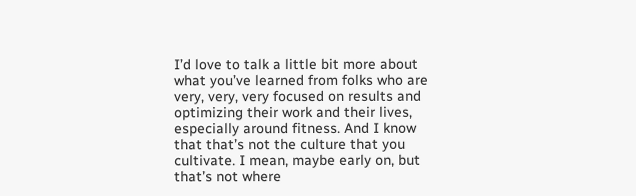I’d love to talk a little bit more about what you’ve learned from folks who are very, very, very focused on results and optimizing their work and their lives, especially around fitness. And I know that that’s not the culture that you cultivate. I mean, maybe early on, but that’s not where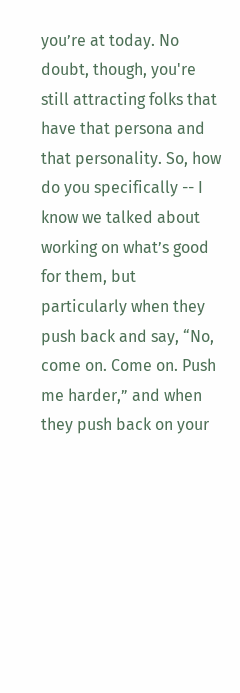you’re at today. No doubt, though, you're still attracting folks that have that persona and that personality. So, how do you specifically -- I know we talked about working on what’s good for them, but particularly when they push back and say, “No, come on. Come on. Push me harder,” and when they push back on your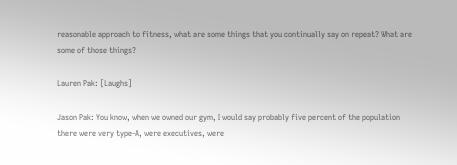reasonable approach to fitness, what are some things that you continually say on repeat? What are some of those things?

Lauren Pak: [Laughs]

Jason Pak: You know, when we owned our gym, I would say probably five percent of the population there were very type-A, were executives, were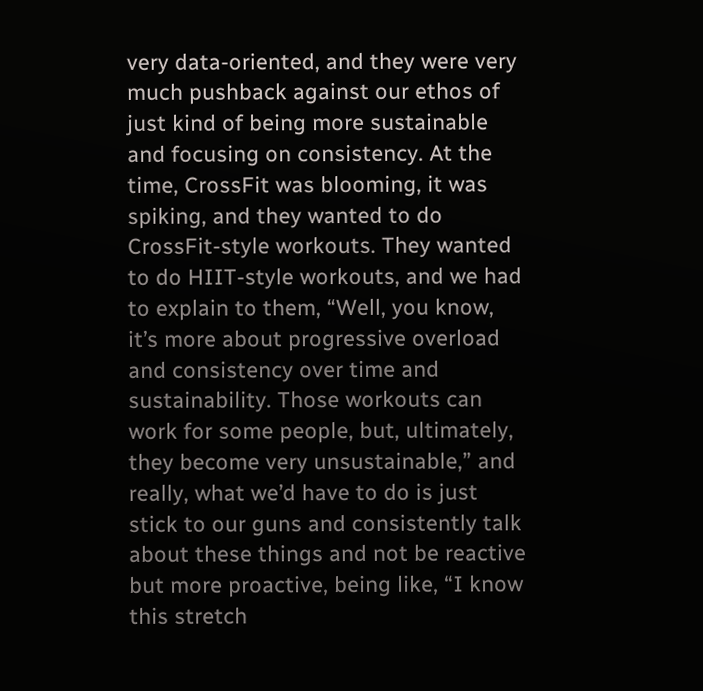very data-oriented, and they were very much pushback against our ethos of just kind of being more sustainable and focusing on consistency. At the time, CrossFit was blooming, it was spiking, and they wanted to do CrossFit-style workouts. They wanted to do HIIT-style workouts, and we had to explain to them, “Well, you know, it’s more about progressive overload and consistency over time and sustainability. Those workouts can work for some people, but, ultimately, they become very unsustainable,” and really, what we’d have to do is just stick to our guns and consistently talk about these things and not be reactive but more proactive, being like, “I know this stretch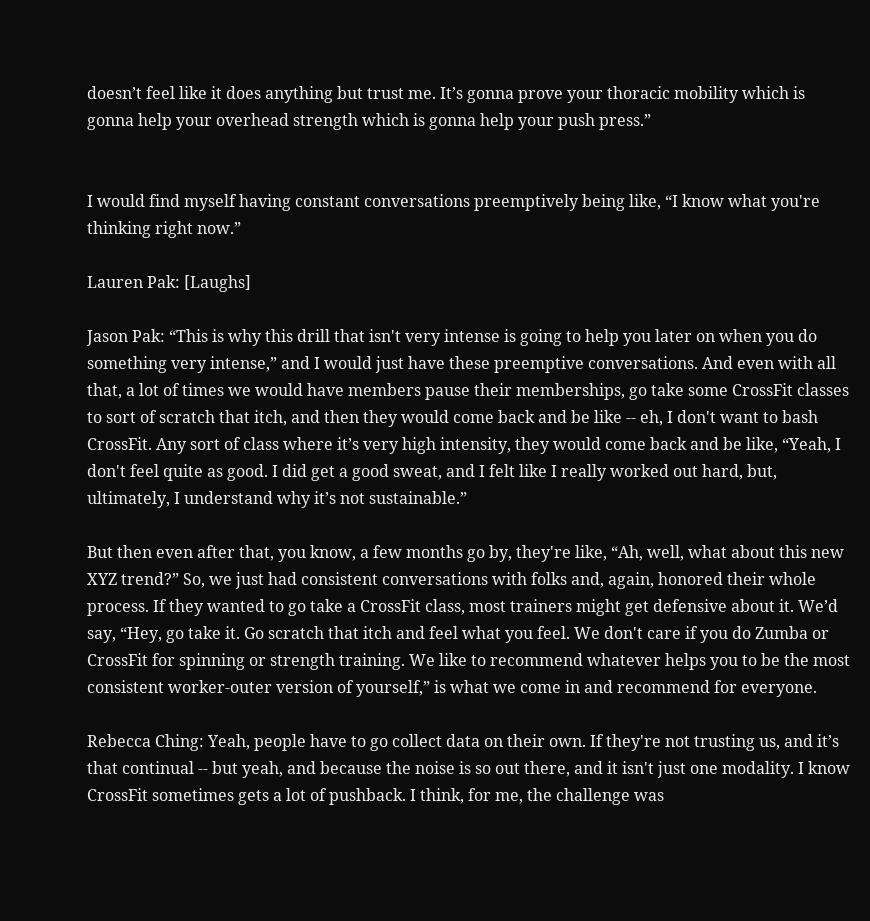doesn’t feel like it does anything but trust me. It’s gonna prove your thoracic mobility which is gonna help your overhead strength which is gonna help your push press.”


I would find myself having constant conversations preemptively being like, “I know what you're thinking right now.”

Lauren Pak: [Laughs]

Jason Pak: “This is why this drill that isn't very intense is going to help you later on when you do something very intense,” and I would just have these preemptive conversations. And even with all that, a lot of times we would have members pause their memberships, go take some CrossFit classes to sort of scratch that itch, and then they would come back and be like -- eh, I don't want to bash CrossFit. Any sort of class where it’s very high intensity, they would come back and be like, “Yeah, I don't feel quite as good. I did get a good sweat, and I felt like I really worked out hard, but, ultimately, I understand why it’s not sustainable.”

But then even after that, you know, a few months go by, they're like, “Ah, well, what about this new XYZ trend?” So, we just had consistent conversations with folks and, again, honored their whole process. If they wanted to go take a CrossFit class, most trainers might get defensive about it. We’d say, “Hey, go take it. Go scratch that itch and feel what you feel. We don't care if you do Zumba or CrossFit for spinning or strength training. We like to recommend whatever helps you to be the most consistent worker-outer version of yourself,” is what we come in and recommend for everyone.

Rebecca Ching: Yeah, people have to go collect data on their own. If they're not trusting us, and it’s that continual -- but yeah, and because the noise is so out there, and it isn't just one modality. I know CrossFit sometimes gets a lot of pushback. I think, for me, the challenge was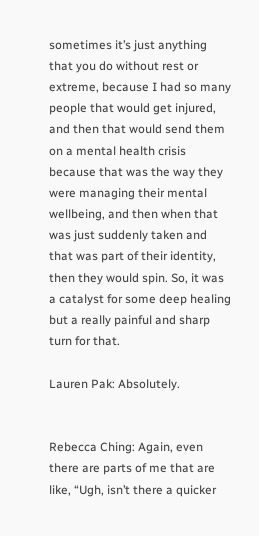sometimes it’s just anything that you do without rest or extreme, because I had so many people that would get injured, and then that would send them on a mental health crisis because that was the way they were managing their mental wellbeing, and then when that was just suddenly taken and that was part of their identity, then they would spin. So, it was a catalyst for some deep healing but a really painful and sharp turn for that.

Lauren Pak: Absolutely.


Rebecca Ching: Again, even there are parts of me that are like, “Ugh, isn’t there a quicker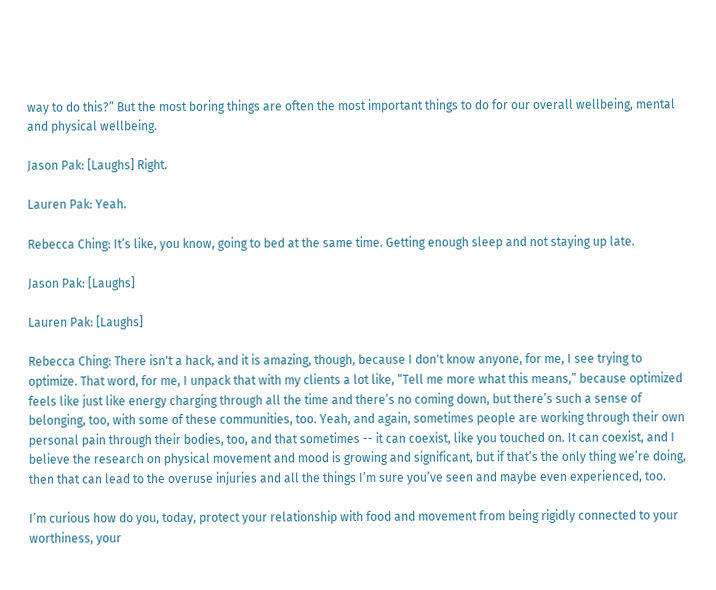way to do this?” But the most boring things are often the most important things to do for our overall wellbeing, mental and physical wellbeing.

Jason Pak: [Laughs] Right.

Lauren Pak: Yeah.

Rebecca Ching: It’s like, you know, going to bed at the same time. Getting enough sleep and not staying up late.

Jason Pak: [Laughs]

Lauren Pak: [Laughs]

Rebecca Ching: There isn't a hack, and it is amazing, though, because I don't know anyone, for me, I see trying to optimize. That word, for me, I unpack that with my clients a lot like, “Tell me more what this means,” because optimized feels like just like energy charging through all the time and there’s no coming down, but there’s such a sense of belonging, too, with some of these communities, too. Yeah, and again, sometimes people are working through their own personal pain through their bodies, too, and that sometimes -- it can coexist, like you touched on. It can coexist, and I believe the research on physical movement and mood is growing and significant, but if that’s the only thing we’re doing, then that can lead to the overuse injuries and all the things I’m sure you’ve seen and maybe even experienced, too.

I’m curious how do you, today, protect your relationship with food and movement from being rigidly connected to your worthiness, your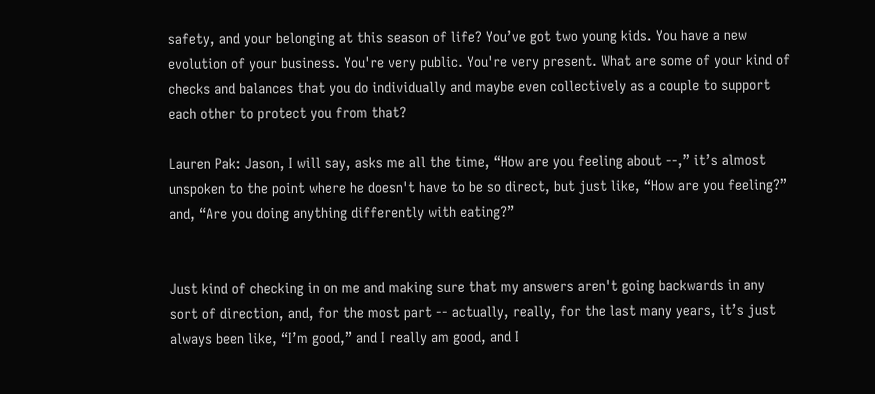safety, and your belonging at this season of life? You’ve got two young kids. You have a new evolution of your business. You're very public. You're very present. What are some of your kind of checks and balances that you do individually and maybe even collectively as a couple to support each other to protect you from that?

Lauren Pak: Jason, I will say, asks me all the time, “How are you feeling about --,” it’s almost unspoken to the point where he doesn't have to be so direct, but just like, “How are you feeling?” and, “Are you doing anything differently with eating?”


Just kind of checking in on me and making sure that my answers aren't going backwards in any sort of direction, and, for the most part -- actually, really, for the last many years, it’s just always been like, “I’m good,” and I really am good, and I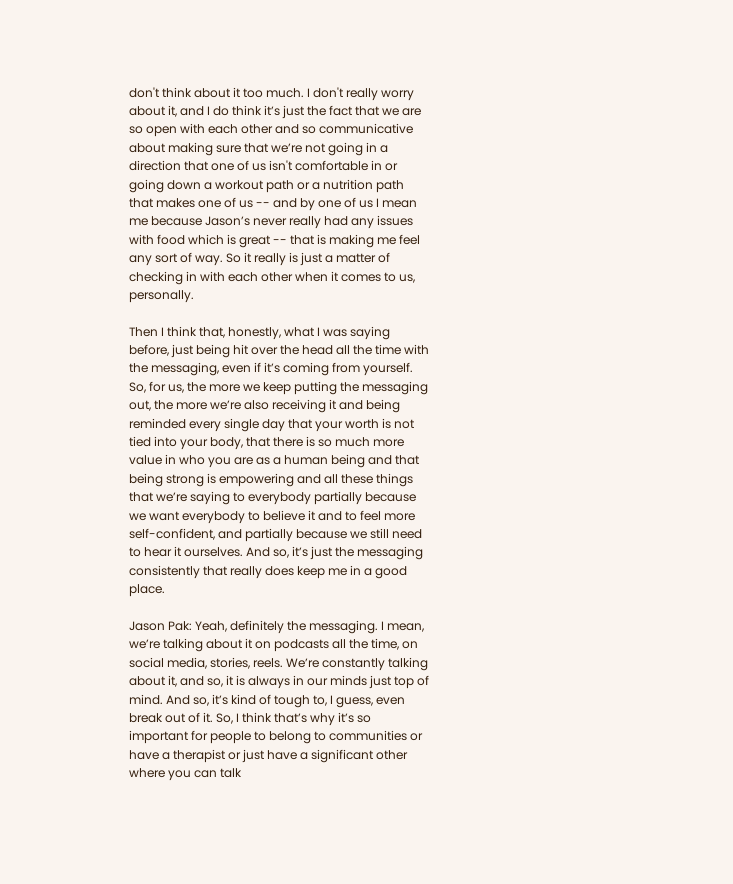don't think about it too much. I don't really worry about it, and I do think it’s just the fact that we are so open with each other and so communicative about making sure that we’re not going in a direction that one of us isn't comfortable in or going down a workout path or a nutrition path that makes one of us -- and by one of us I mean me because Jason’s never really had any issues with food which is great -- that is making me feel any sort of way. So it really is just a matter of checking in with each other when it comes to us, personally.

Then I think that, honestly, what I was saying before, just being hit over the head all the time with the messaging, even if it’s coming from yourself. So, for us, the more we keep putting the messaging out, the more we’re also receiving it and being reminded every single day that your worth is not tied into your body, that there is so much more value in who you are as a human being and that being strong is empowering and all these things that we’re saying to everybody partially because we want everybody to believe it and to feel more self-confident, and partially because we still need to hear it ourselves. And so, it’s just the messaging consistently that really does keep me in a good place.

Jason Pak: Yeah, definitely the messaging. I mean, we’re talking about it on podcasts all the time, on social media, stories, reels. We’re constantly talking about it, and so, it is always in our minds just top of mind. And so, it’s kind of tough to, I guess, even break out of it. So, I think that’s why it’s so important for people to belong to communities or have a therapist or just have a significant other where you can talk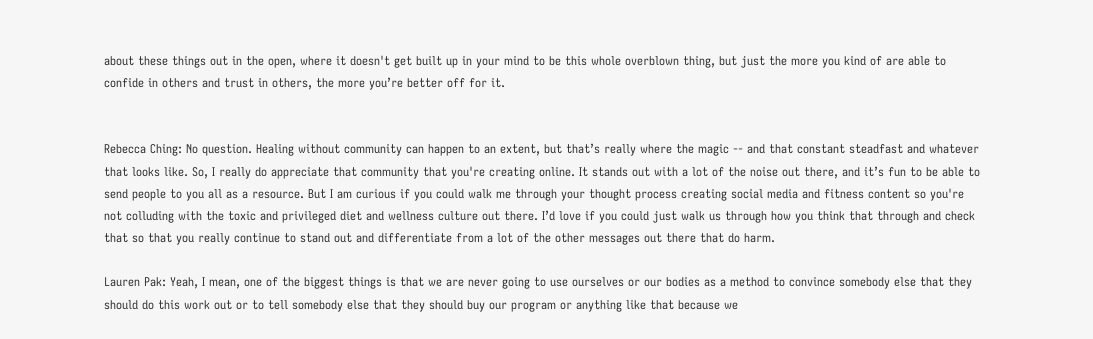about these things out in the open, where it doesn't get built up in your mind to be this whole overblown thing, but just the more you kind of are able to confide in others and trust in others, the more you’re better off for it.


Rebecca Ching: No question. Healing without community can happen to an extent, but that’s really where the magic -- and that constant steadfast and whatever that looks like. So, I really do appreciate that community that you're creating online. It stands out with a lot of the noise out there, and it’s fun to be able to send people to you all as a resource. But I am curious if you could walk me through your thought process creating social media and fitness content so you're not colluding with the toxic and privileged diet and wellness culture out there. I’d love if you could just walk us through how you think that through and check that so that you really continue to stand out and differentiate from a lot of the other messages out there that do harm.

Lauren Pak: Yeah, I mean, one of the biggest things is that we are never going to use ourselves or our bodies as a method to convince somebody else that they should do this work out or to tell somebody else that they should buy our program or anything like that because we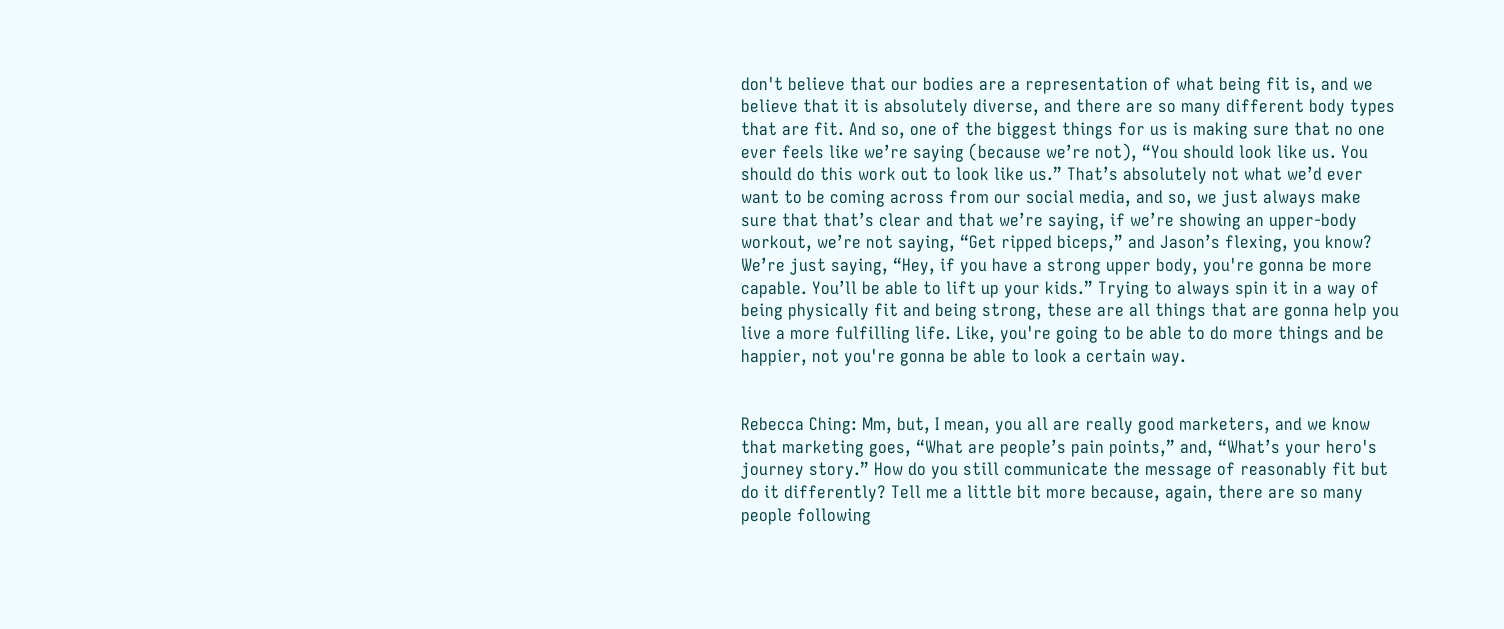don't believe that our bodies are a representation of what being fit is, and we believe that it is absolutely diverse, and there are so many different body types that are fit. And so, one of the biggest things for us is making sure that no one ever feels like we’re saying (because we’re not), “You should look like us. You should do this work out to look like us.” That’s absolutely not what we’d ever want to be coming across from our social media, and so, we just always make sure that that’s clear and that we’re saying, if we’re showing an upper-body workout, we’re not saying, “Get ripped biceps,” and Jason’s flexing, you know? We’re just saying, “Hey, if you have a strong upper body, you're gonna be more capable. You’ll be able to lift up your kids.” Trying to always spin it in a way of being physically fit and being strong, these are all things that are gonna help you live a more fulfilling life. Like, you're going to be able to do more things and be happier, not you're gonna be able to look a certain way.


Rebecca Ching: Mm, but, I mean, you all are really good marketers, and we know that marketing goes, “What are people’s pain points,” and, “What’s your hero's journey story.” How do you still communicate the message of reasonably fit but do it differently? Tell me a little bit more because, again, there are so many people following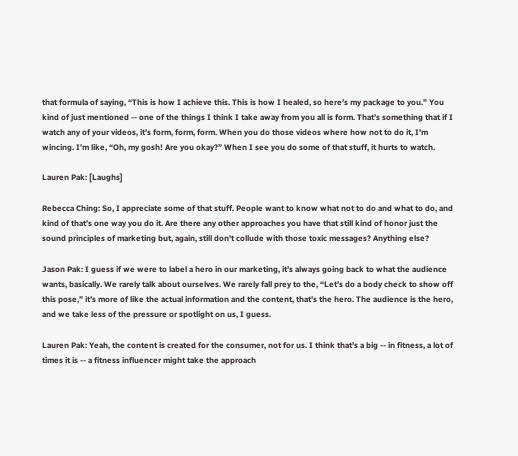that formula of saying, “This is how I achieve this. This is how I healed, so here’s my package to you.” You kind of just mentioned -- one of the things I think I take away from you all is form. That’s something that if I watch any of your videos, it’s form, form, form. When you do those videos where how not to do it, I’m wincing. I’m like, “Oh, my gosh! Are you okay?” When I see you do some of that stuff, it hurts to watch.

Lauren Pak: [Laughs]

Rebecca Ching: So, I appreciate some of that stuff. People want to know what not to do and what to do, and kind of that’s one way you do it. Are there any other approaches you have that still kind of honor just the sound principles of marketing but, again, still don't collude with those toxic messages? Anything else?

Jason Pak: I guess if we were to label a hero in our marketing, it’s always going back to what the audience wants, basically. We rarely talk about ourselves. We rarely fall prey to the, “Let’s do a body check to show off this pose,” it’s more of like the actual information and the content, that’s the hero. The audience is the hero, and we take less of the pressure or spotlight on us, I guess.

Lauren Pak: Yeah, the content is created for the consumer, not for us. I think that’s a big -- in fitness, a lot of times it is -- a fitness influencer might take the approach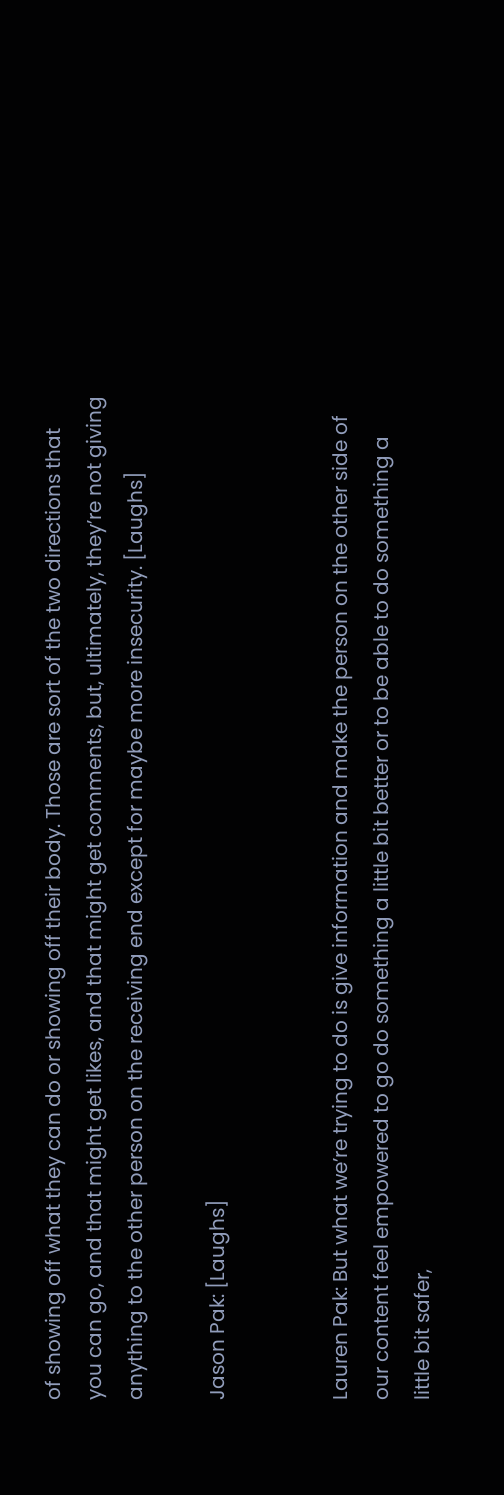of showing off what they can do or showing off their body. Those are sort of the two directions that you can go, and that might get likes, and that might get comments, but, ultimately, they’re not giving anything to the other person on the receiving end except for maybe more insecurity. [Laughs]

Jason Pak: [Laughs]


Lauren Pak: But what we’re trying to do is give information and make the person on the other side of our content feel empowered to go do something a little bit better or to be able to do something a little bit safer,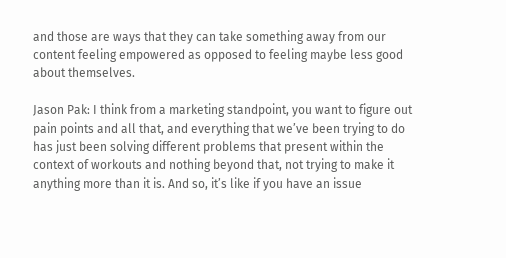and those are ways that they can take something away from our content feeling empowered as opposed to feeling maybe less good about themselves.

Jason Pak: I think from a marketing standpoint, you want to figure out pain points and all that, and everything that we’ve been trying to do has just been solving different problems that present within the context of workouts and nothing beyond that, not trying to make it anything more than it is. And so, it’s like if you have an issue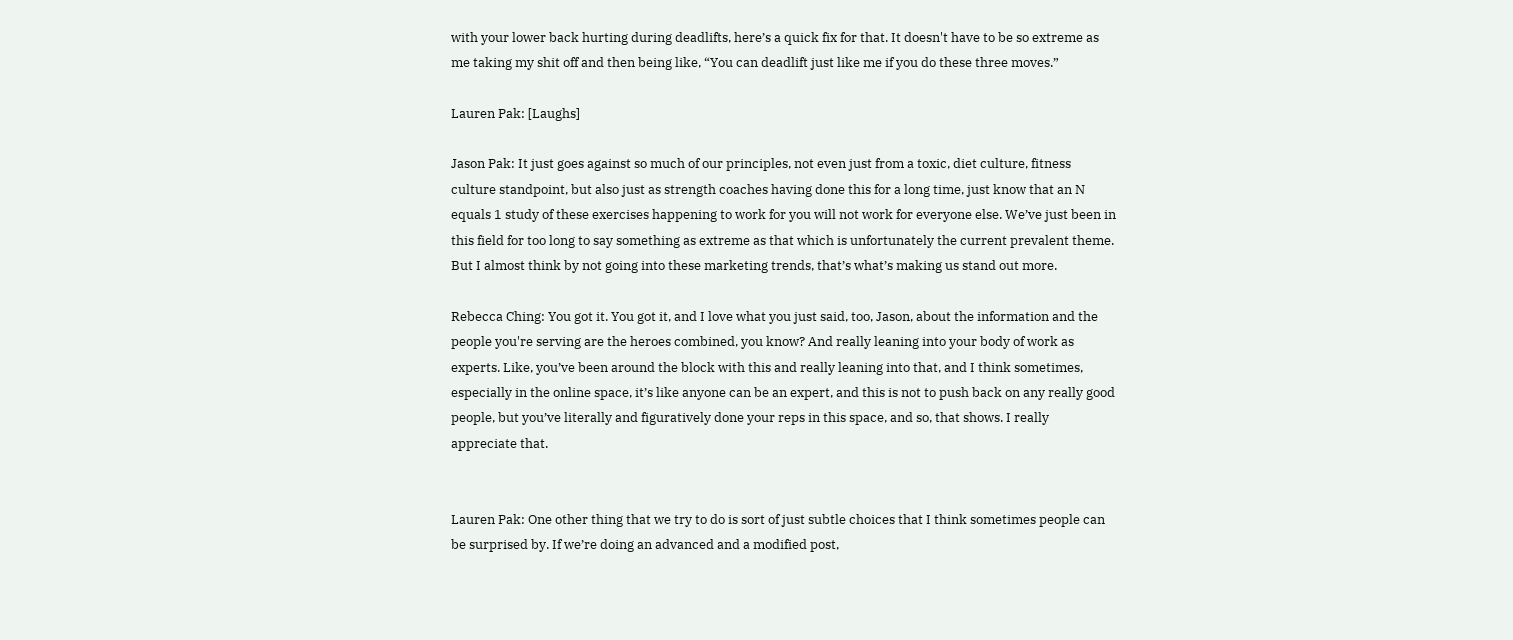with your lower back hurting during deadlifts, here’s a quick fix for that. It doesn't have to be so extreme as me taking my shit off and then being like, “You can deadlift just like me if you do these three moves.”

Lauren Pak: [Laughs]

Jason Pak: It just goes against so much of our principles, not even just from a toxic, diet culture, fitness culture standpoint, but also just as strength coaches having done this for a long time, just know that an N equals 1 study of these exercises happening to work for you will not work for everyone else. We’ve just been in this field for too long to say something as extreme as that which is unfortunately the current prevalent theme. But I almost think by not going into these marketing trends, that’s what’s making us stand out more.

Rebecca Ching: You got it. You got it, and I love what you just said, too, Jason, about the information and the people you're serving are the heroes combined, you know? And really leaning into your body of work as experts. Like, you’ve been around the block with this and really leaning into that, and I think sometimes, especially in the online space, it’s like anyone can be an expert, and this is not to push back on any really good people, but you’ve literally and figuratively done your reps in this space, and so, that shows. I really appreciate that.


Lauren Pak: One other thing that we try to do is sort of just subtle choices that I think sometimes people can be surprised by. If we’re doing an advanced and a modified post,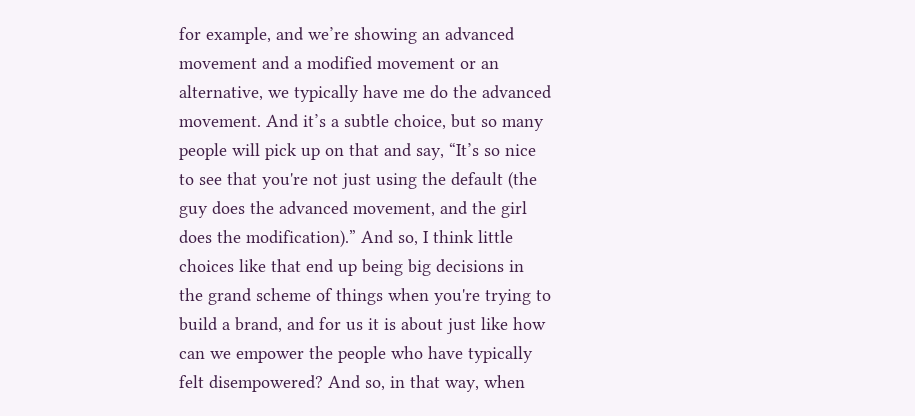for example, and we’re showing an advanced movement and a modified movement or an alternative, we typically have me do the advanced movement. And it’s a subtle choice, but so many people will pick up on that and say, “It’s so nice to see that you're not just using the default (the guy does the advanced movement, and the girl does the modification).” And so, I think little choices like that end up being big decisions in the grand scheme of things when you're trying to build a brand, and for us it is about just like how can we empower the people who have typically felt disempowered? And so, in that way, when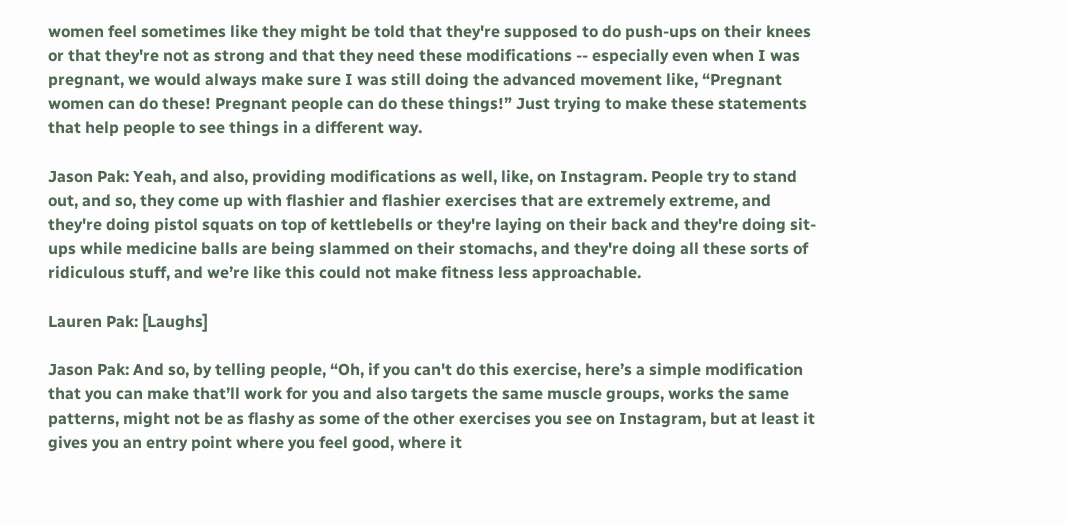women feel sometimes like they might be told that they're supposed to do push-ups on their knees or that they're not as strong and that they need these modifications -- especially even when I was pregnant, we would always make sure I was still doing the advanced movement like, “Pregnant women can do these! Pregnant people can do these things!” Just trying to make these statements that help people to see things in a different way.

Jason Pak: Yeah, and also, providing modifications as well, like, on Instagram. People try to stand out, and so, they come up with flashier and flashier exercises that are extremely extreme, and they're doing pistol squats on top of kettlebells or they're laying on their back and they're doing sit-ups while medicine balls are being slammed on their stomachs, and they're doing all these sorts of ridiculous stuff, and we’re like this could not make fitness less approachable.

Lauren Pak: [Laughs]

Jason Pak: And so, by telling people, “Oh, if you can't do this exercise, here’s a simple modification that you can make that’ll work for you and also targets the same muscle groups, works the same patterns, might not be as flashy as some of the other exercises you see on Instagram, but at least it gives you an entry point where you feel good, where it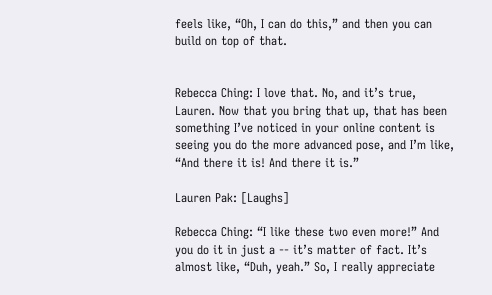feels like, “Oh, I can do this,” and then you can build on top of that.


Rebecca Ching: I love that. No, and it’s true, Lauren. Now that you bring that up, that has been something I’ve noticed in your online content is seeing you do the more advanced pose, and I’m like, “And there it is! And there it is.”

Lauren Pak: [Laughs]

Rebecca Ching: “I like these two even more!” And you do it in just a -- it’s matter of fact. It’s almost like, “Duh, yeah.” So, I really appreciate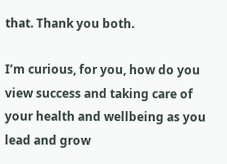that. Thank you both.

I’m curious, for you, how do you view success and taking care of your health and wellbeing as you lead and grow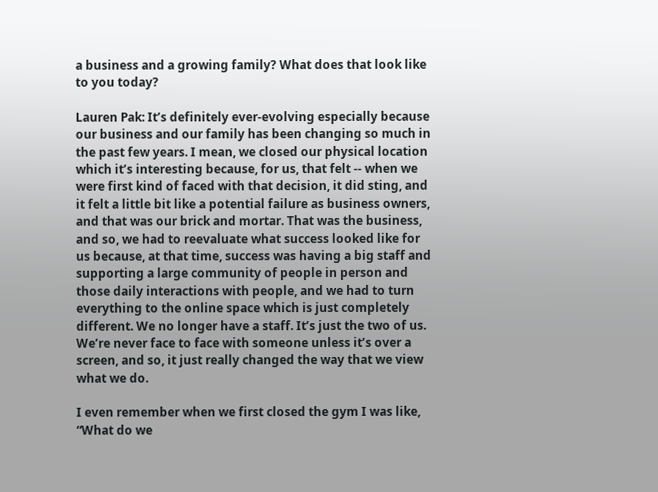a business and a growing family? What does that look like to you today?

Lauren Pak: It’s definitely ever-evolving especially because our business and our family has been changing so much in the past few years. I mean, we closed our physical location which it’s interesting because, for us, that felt -- when we were first kind of faced with that decision, it did sting, and it felt a little bit like a potential failure as business owners, and that was our brick and mortar. That was the business, and so, we had to reevaluate what success looked like for us because, at that time, success was having a big staff and supporting a large community of people in person and those daily interactions with people, and we had to turn everything to the online space which is just completely different. We no longer have a staff. It’s just the two of us. We’re never face to face with someone unless it’s over a screen, and so, it just really changed the way that we view what we do.

I even remember when we first closed the gym I was like, “What do we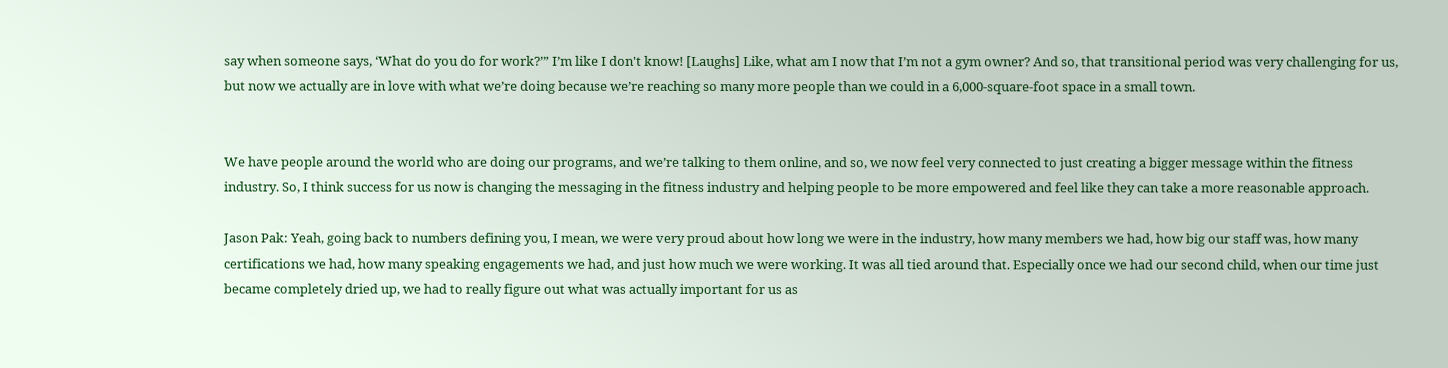say when someone says, ‘What do you do for work?’” I’m like I don't know! [Laughs] Like, what am I now that I’m not a gym owner? And so, that transitional period was very challenging for us, but now we actually are in love with what we’re doing because we’re reaching so many more people than we could in a 6,000-square-foot space in a small town.


We have people around the world who are doing our programs, and we’re talking to them online, and so, we now feel very connected to just creating a bigger message within the fitness industry. So, I think success for us now is changing the messaging in the fitness industry and helping people to be more empowered and feel like they can take a more reasonable approach.

Jason Pak: Yeah, going back to numbers defining you, I mean, we were very proud about how long we were in the industry, how many members we had, how big our staff was, how many certifications we had, how many speaking engagements we had, and just how much we were working. It was all tied around that. Especially once we had our second child, when our time just became completely dried up, we had to really figure out what was actually important for us as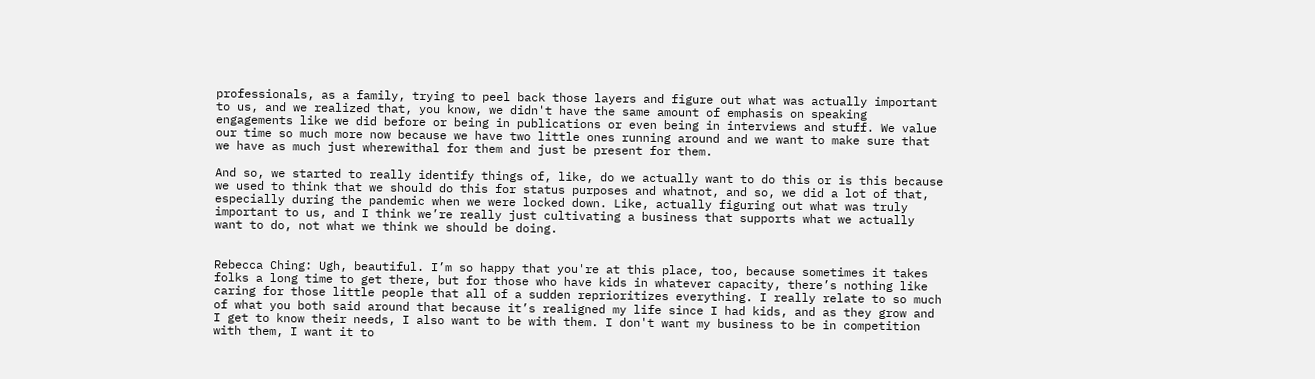professionals, as a family, trying to peel back those layers and figure out what was actually important to us, and we realized that, you know, we didn't have the same amount of emphasis on speaking engagements like we did before or being in publications or even being in interviews and stuff. We value our time so much more now because we have two little ones running around and we want to make sure that we have as much just wherewithal for them and just be present for them.

And so, we started to really identify things of, like, do we actually want to do this or is this because we used to think that we should do this for status purposes and whatnot, and so, we did a lot of that, especially during the pandemic when we were locked down. Like, actually figuring out what was truly important to us, and I think we’re really just cultivating a business that supports what we actually want to do, not what we think we should be doing.


Rebecca Ching: Ugh, beautiful. I’m so happy that you're at this place, too, because sometimes it takes folks a long time to get there, but for those who have kids in whatever capacity, there’s nothing like caring for those little people that all of a sudden reprioritizes everything. I really relate to so much of what you both said around that because it’s realigned my life since I had kids, and as they grow and I get to know their needs, I also want to be with them. I don't want my business to be in competition with them, I want it to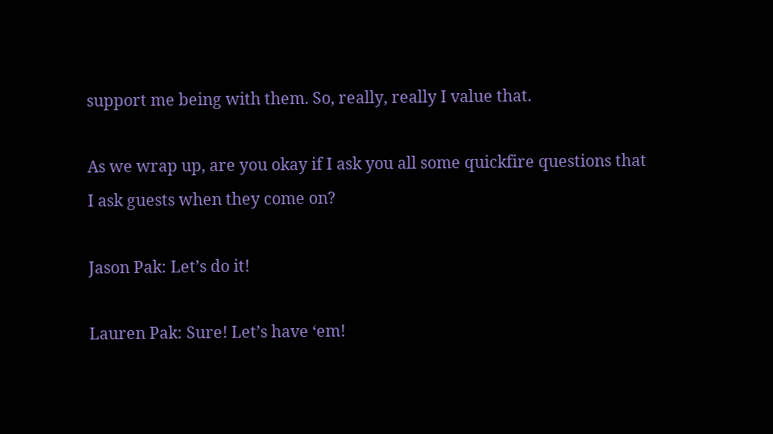support me being with them. So, really, really I value that.

As we wrap up, are you okay if I ask you all some quickfire questions that I ask guests when they come on?

Jason Pak: Let’s do it!

Lauren Pak: Sure! Let’s have ‘em!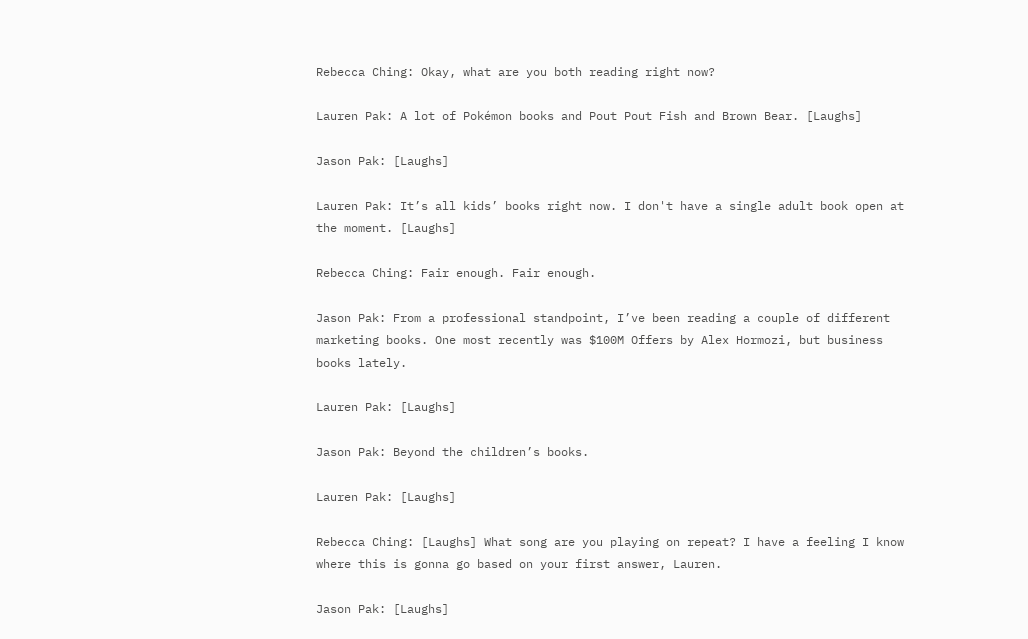Rebecca Ching: Okay, what are you both reading right now?

Lauren Pak: A lot of Pokémon books and Pout Pout Fish and Brown Bear. [Laughs]

Jason Pak: [Laughs]

Lauren Pak: It’s all kids’ books right now. I don't have a single adult book open at the moment. [Laughs]

Rebecca Ching: Fair enough. Fair enough.

Jason Pak: From a professional standpoint, I’ve been reading a couple of different marketing books. One most recently was $100M Offers by Alex Hormozi, but business books lately.

Lauren Pak: [Laughs]

Jason Pak: Beyond the children’s books.

Lauren Pak: [Laughs]

Rebecca Ching: [Laughs] What song are you playing on repeat? I have a feeling I know where this is gonna go based on your first answer, Lauren.

Jason Pak: [Laughs]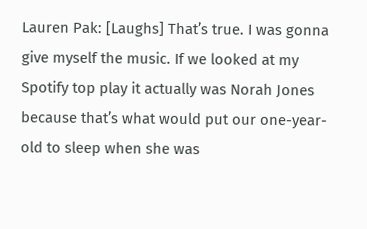Lauren Pak: [Laughs] That’s true. I was gonna give myself the music. If we looked at my Spotify top play it actually was Norah Jones because that’s what would put our one-year-old to sleep when she was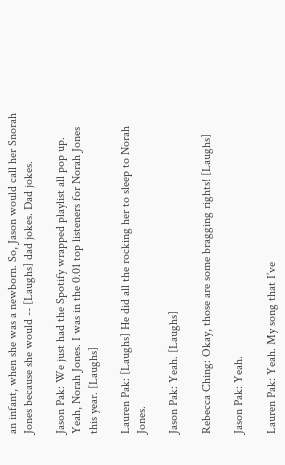an infant, when she was a newborn. So, Jason would call her Snorah Jones because she would -- [Laughs] dad jokes. Dad jokes.

Jason Pak: We just had the Spotify wrapped playlist all pop up. Yeah, Norah Jones. I was in the 0.01 top listeners for Norah Jones this year. [Laughs]

Lauren Pak: [Laughs] He did all the rocking her to sleep to Norah Jones.

Jason Pak: Yeah. [Laughs]

Rebecca Ching: Okay, those are some bragging rights! [Laughs]

Jason Pak: Yeah.

Lauren Pak: Yeah. My song that I’ve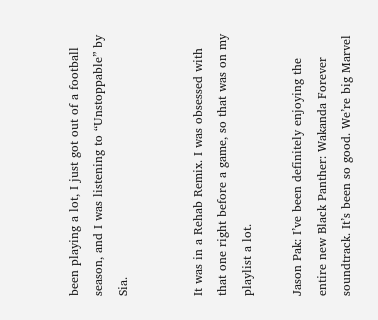been playing a lot, I just got out of a football season, and I was listening to “Unstoppable” by Sia.


It was in a Rehab Remix. I was obsessed with that one right before a game, so that was on my playlist a lot.

Jason Pak: I’ve been definitely enjoying the entire new Black Panther: Wakanda Forever soundtrack. It’s been so good. We’re big Marvel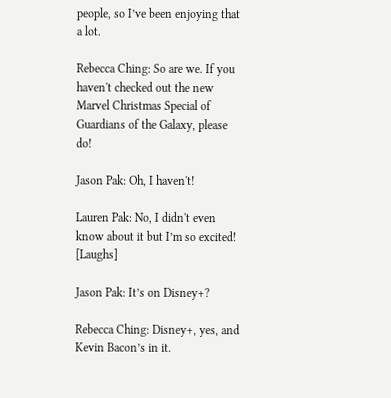people, so I’ve been enjoying that a lot.

Rebecca Ching: So are we. If you haven't checked out the new Marvel Christmas Special of Guardians of the Galaxy, please do!

Jason Pak: Oh, I haven't!

Lauren Pak: No, I didn't even know about it but I’m so excited! [Laughs]

Jason Pak: It’s on Disney+?

Rebecca Ching: Disney+, yes, and Kevin Bacon’s in it.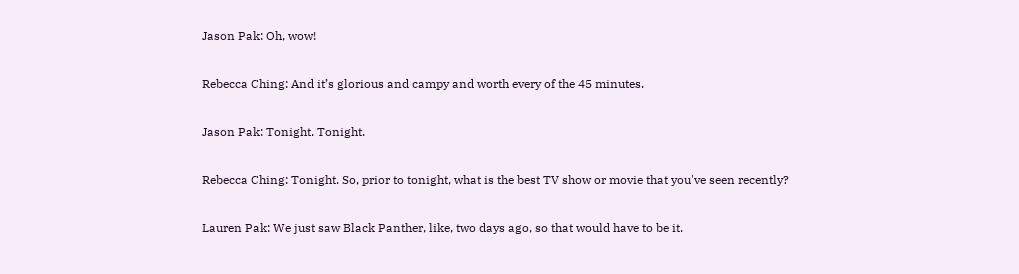Jason Pak: Oh, wow!

Rebecca Ching: And it’s glorious and campy and worth every of the 45 minutes.

Jason Pak: Tonight. Tonight.

Rebecca Ching: Tonight. So, prior to tonight, what is the best TV show or movie that you've seen recently?

Lauren Pak: We just saw Black Panther, like, two days ago, so that would have to be it.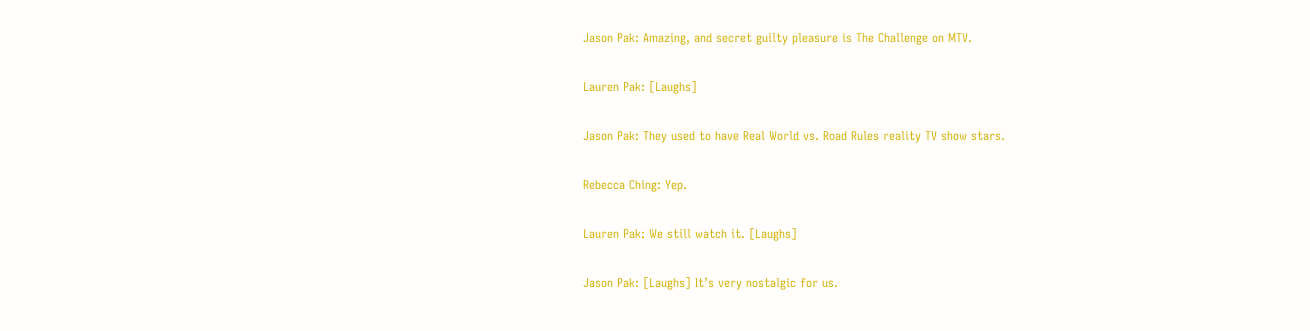Jason Pak: Amazing, and secret guilty pleasure is The Challenge on MTV.

Lauren Pak: [Laughs]

Jason Pak: They used to have Real World vs. Road Rules reality TV show stars.

Rebecca Ching: Yep.

Lauren Pak: We still watch it. [Laughs]

Jason Pak: [Laughs] It’s very nostalgic for us.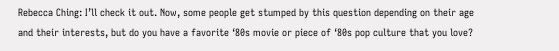Rebecca Ching: I’ll check it out. Now, some people get stumped by this question depending on their age and their interests, but do you have a favorite ‘80s movie or piece of ‘80s pop culture that you love?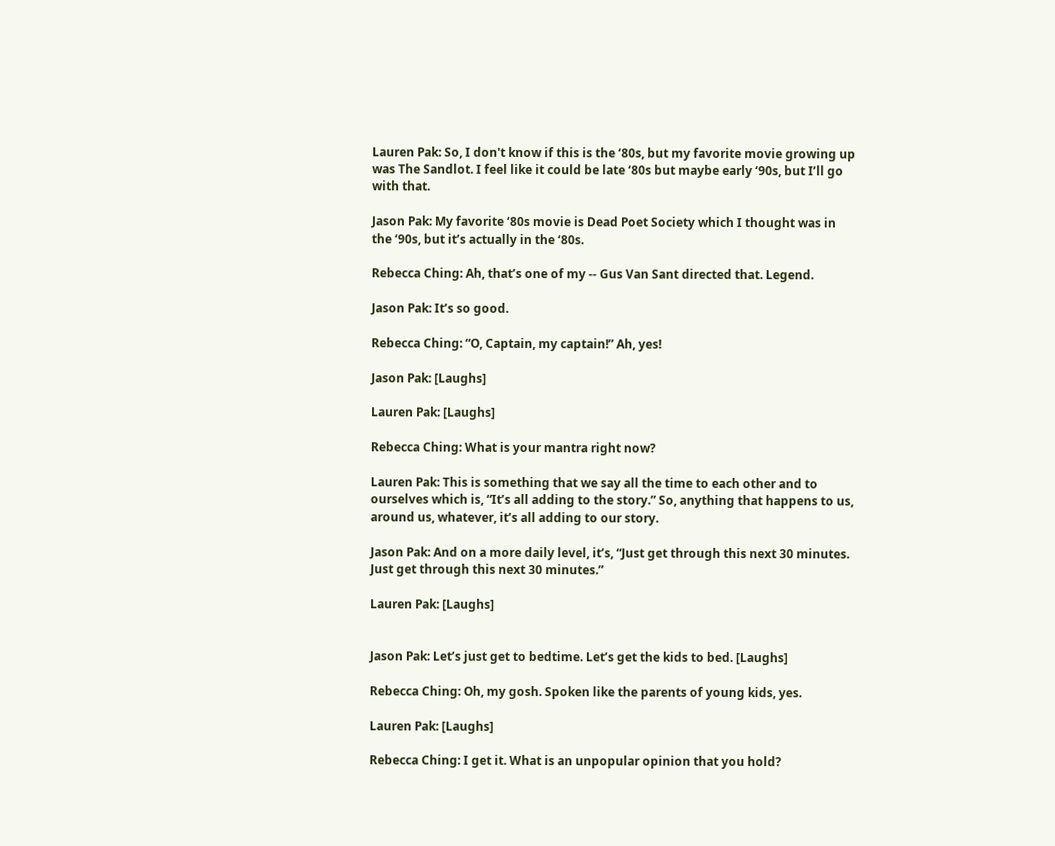Lauren Pak: So, I don't know if this is the ‘80s, but my favorite movie growing up was The Sandlot. I feel like it could be late ‘80s but maybe early ‘90s, but I’ll go with that.

Jason Pak: My favorite ‘80s movie is Dead Poet Society which I thought was in the ‘90s, but it’s actually in the ‘80s.

Rebecca Ching: Ah, that’s one of my -- Gus Van Sant directed that. Legend.

Jason Pak: It’s so good.

Rebecca Ching: “O, Captain, my captain!” Ah, yes!

Jason Pak: [Laughs]

Lauren Pak: [Laughs]

Rebecca Ching: What is your mantra right now?

Lauren Pak: This is something that we say all the time to each other and to ourselves which is, “It’s all adding to the story.” So, anything that happens to us, around us, whatever, it’s all adding to our story.

Jason Pak: And on a more daily level, it’s, “Just get through this next 30 minutes. Just get through this next 30 minutes.”

Lauren Pak: [Laughs]


Jason Pak: Let’s just get to bedtime. Let’s get the kids to bed. [Laughs]

Rebecca Ching: Oh, my gosh. Spoken like the parents of young kids, yes.

Lauren Pak: [Laughs]

Rebecca Ching: I get it. What is an unpopular opinion that you hold?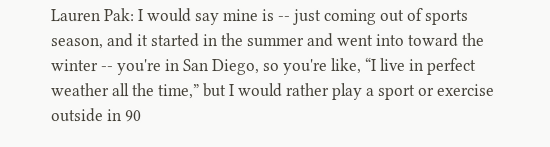Lauren Pak: I would say mine is -- just coming out of sports season, and it started in the summer and went into toward the winter -- you're in San Diego, so you're like, “I live in perfect weather all the time,” but I would rather play a sport or exercise outside in 90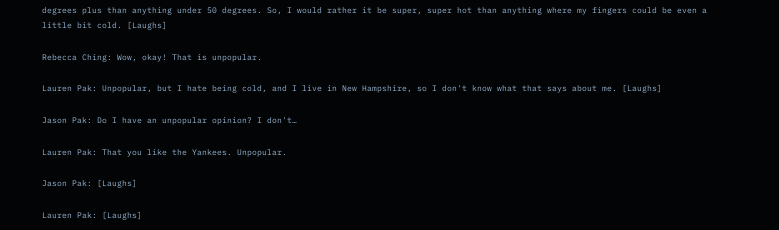degrees plus than anything under 50 degrees. So, I would rather it be super, super hot than anything where my fingers could be even a little bit cold. [Laughs]

Rebecca Ching: Wow, okay! That is unpopular.

Lauren Pak: Unpopular, but I hate being cold, and I live in New Hampshire, so I don't know what that says about me. [Laughs]

Jason Pak: Do I have an unpopular opinion? I don't…

Lauren Pak: That you like the Yankees. Unpopular.

Jason Pak: [Laughs]

Lauren Pak: [Laughs]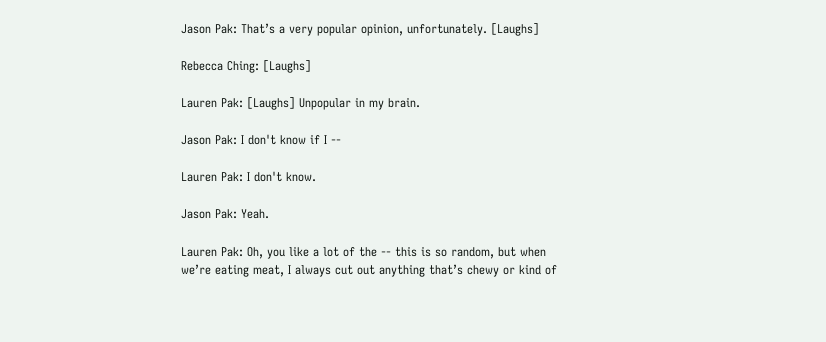Jason Pak: That’s a very popular opinion, unfortunately. [Laughs]

Rebecca Ching: [Laughs]

Lauren Pak: [Laughs] Unpopular in my brain.

Jason Pak: I don't know if I --

Lauren Pak: I don't know.

Jason Pak: Yeah.

Lauren Pak: Oh, you like a lot of the -- this is so random, but when we’re eating meat, I always cut out anything that’s chewy or kind of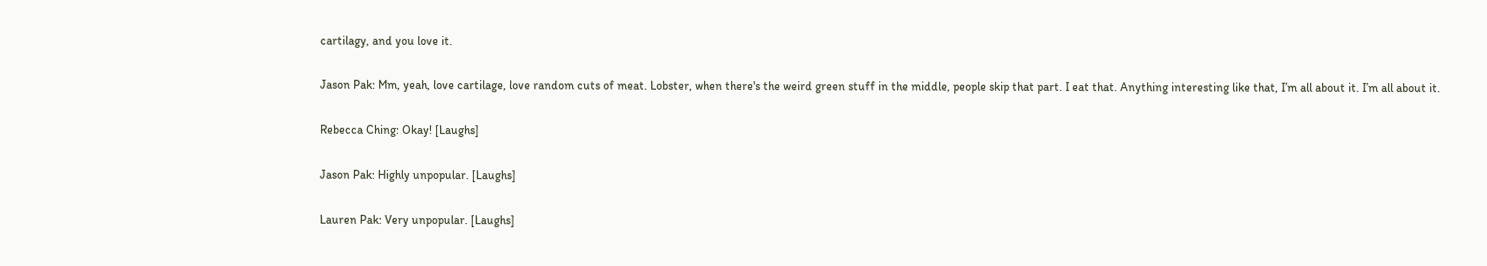cartilagy, and you love it.

Jason Pak: Mm, yeah, love cartilage, love random cuts of meat. Lobster, when there's the weird green stuff in the middle, people skip that part. I eat that. Anything interesting like that, I’m all about it. I’m all about it.

Rebecca Ching: Okay! [Laughs]

Jason Pak: Highly unpopular. [Laughs]

Lauren Pak: Very unpopular. [Laughs]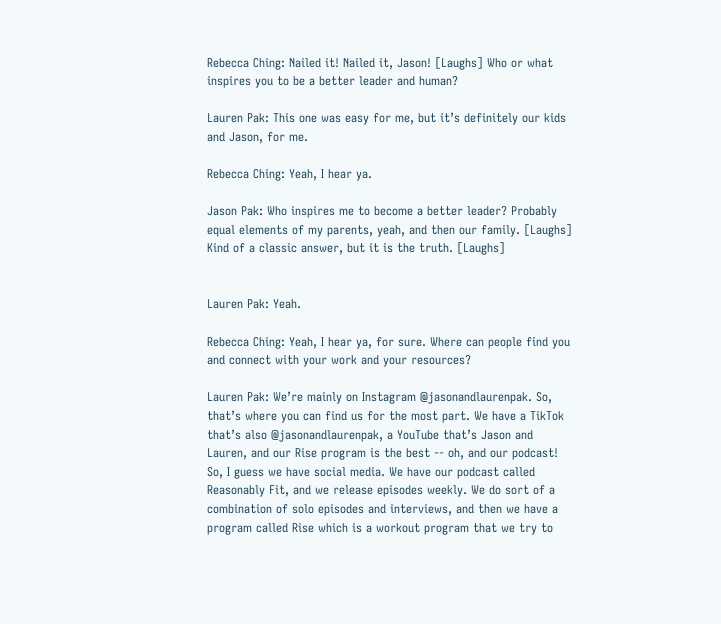Rebecca Ching: Nailed it! Nailed it, Jason! [Laughs] Who or what inspires you to be a better leader and human?

Lauren Pak: This one was easy for me, but it’s definitely our kids and Jason, for me.

Rebecca Ching: Yeah, I hear ya.

Jason Pak: Who inspires me to become a better leader? Probably equal elements of my parents, yeah, and then our family. [Laughs] Kind of a classic answer, but it is the truth. [Laughs]


Lauren Pak: Yeah.

Rebecca Ching: Yeah, I hear ya, for sure. Where can people find you and connect with your work and your resources?

Lauren Pak: We’re mainly on Instagram @jasonandlaurenpak. So, that’s where you can find us for the most part. We have a TikTok that’s also @jasonandlaurenpak, a YouTube that’s Jason and Lauren, and our Rise program is the best -- oh, and our podcast! So, I guess we have social media. We have our podcast called Reasonably Fit, and we release episodes weekly. We do sort of a combination of solo episodes and interviews, and then we have a program called Rise which is a workout program that we try to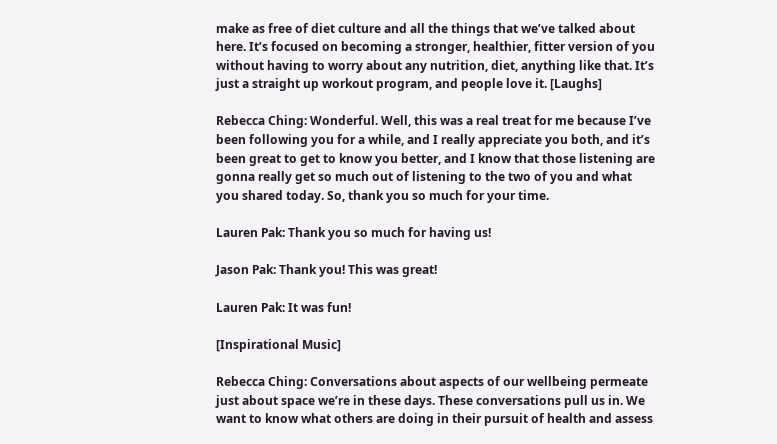make as free of diet culture and all the things that we’ve talked about here. It’s focused on becoming a stronger, healthier, fitter version of you without having to worry about any nutrition, diet, anything like that. It’s just a straight up workout program, and people love it. [Laughs]

Rebecca Ching: Wonderful. Well, this was a real treat for me because I’ve been following you for a while, and I really appreciate you both, and it’s been great to get to know you better, and I know that those listening are gonna really get so much out of listening to the two of you and what you shared today. So, thank you so much for your time.

Lauren Pak: Thank you so much for having us!

Jason Pak: Thank you! This was great!

Lauren Pak: It was fun!

[Inspirational Music]

Rebecca Ching: Conversations about aspects of our wellbeing permeate just about space we’re in these days. These conversations pull us in. We want to know what others are doing in their pursuit of health and assess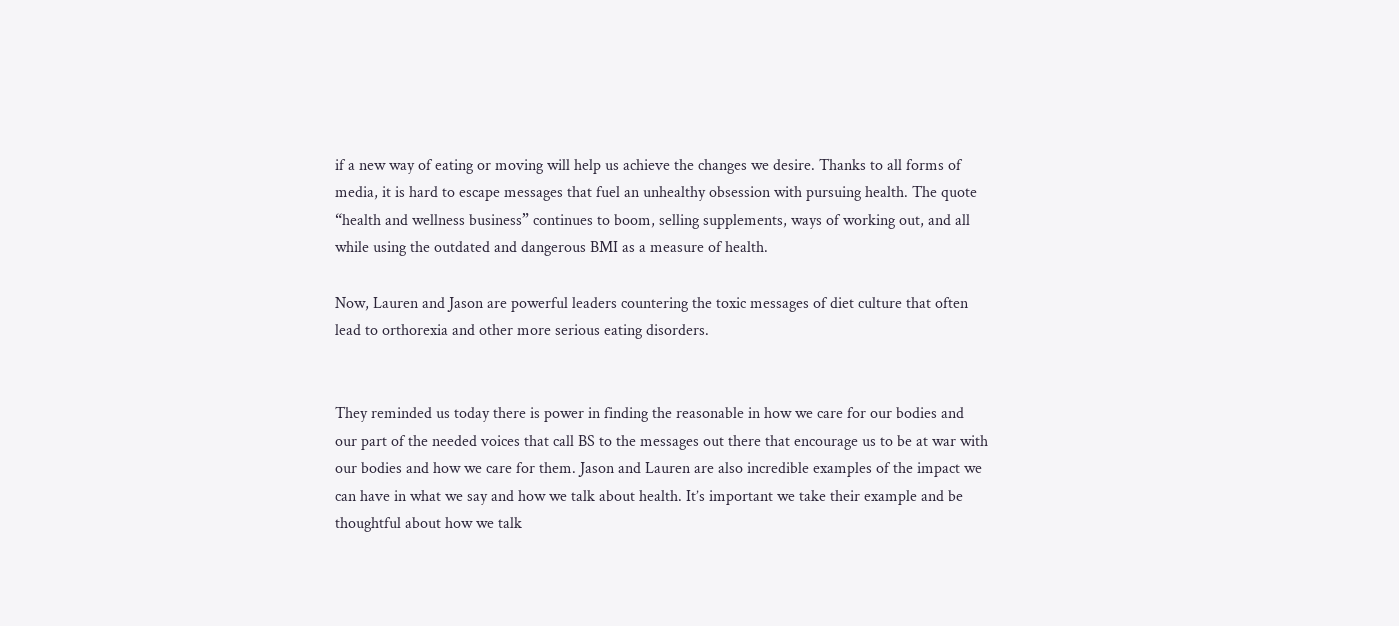if a new way of eating or moving will help us achieve the changes we desire. Thanks to all forms of media, it is hard to escape messages that fuel an unhealthy obsession with pursuing health. The quote “health and wellness business” continues to boom, selling supplements, ways of working out, and all while using the outdated and dangerous BMI as a measure of health.

Now, Lauren and Jason are powerful leaders countering the toxic messages of diet culture that often lead to orthorexia and other more serious eating disorders.


They reminded us today there is power in finding the reasonable in how we care for our bodies and our part of the needed voices that call BS to the messages out there that encourage us to be at war with our bodies and how we care for them. Jason and Lauren are also incredible examples of the impact we can have in what we say and how we talk about health. It’s important we take their example and be thoughtful about how we talk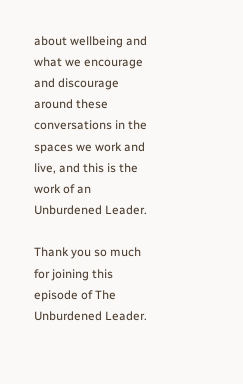about wellbeing and what we encourage and discourage around these conversations in the spaces we work and live, and this is the work of an Unburdened Leader.

Thank you so much for joining this episode of The Unburdened Leader.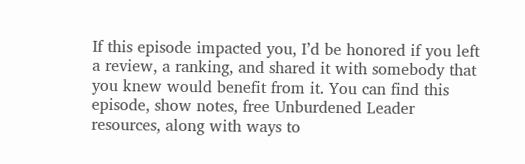If this episode impacted you, I’d be honored if you left a review, a ranking, and shared it with somebody that you knew would benefit from it. You can find this episode, show notes, free Unburdened Leader resources, along with ways to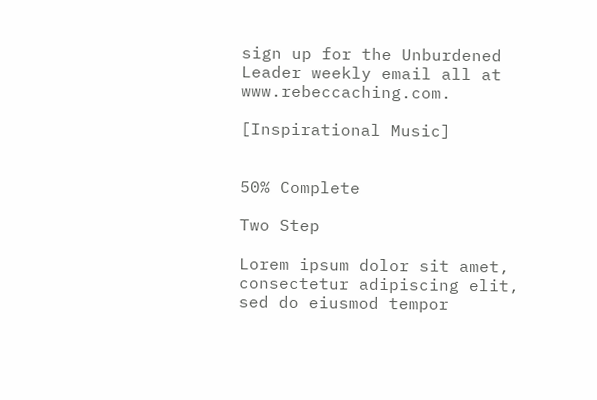sign up for the Unburdened Leader weekly email all at www.rebeccaching.com.

[Inspirational Music]


50% Complete

Two Step

Lorem ipsum dolor sit amet, consectetur adipiscing elit, sed do eiusmod tempor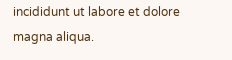incididunt ut labore et dolore magna aliqua.